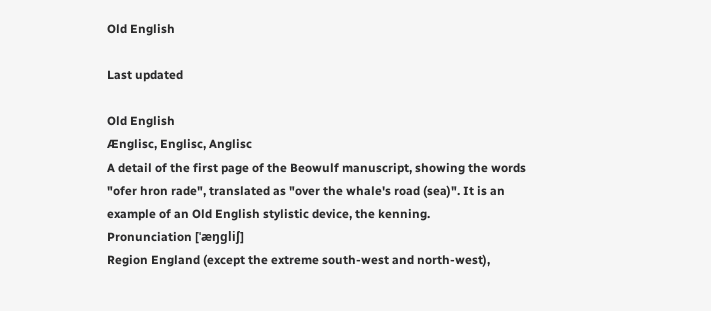Old English

Last updated

Old English
Ænglisc, Englisc, Anglisc
A detail of the first page of the Beowulf manuscript, showing the words "ofer hron rade", translated as "over the whale's road (sea)". It is an example of an Old English stylistic device, the kenning.
Pronunciation [ˈæŋɡliʃ]
Region England (except the extreme south-west and north-west),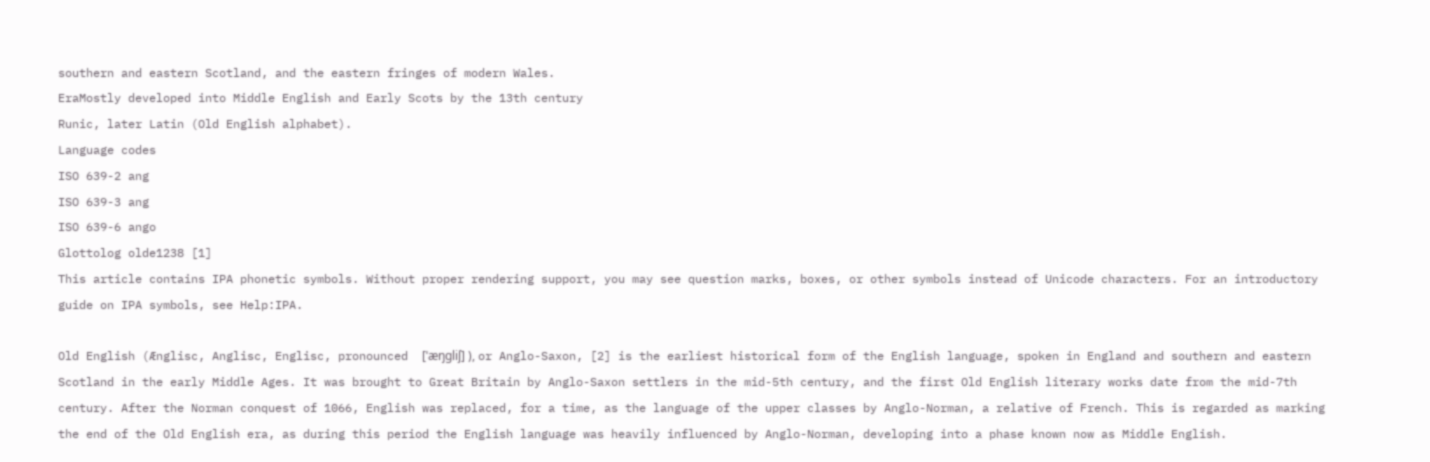southern and eastern Scotland, and the eastern fringes of modern Wales.
EraMostly developed into Middle English and Early Scots by the 13th century
Runic, later Latin (Old English alphabet).
Language codes
ISO 639-2 ang
ISO 639-3 ang
ISO 639-6 ango
Glottolog olde1238 [1]
This article contains IPA phonetic symbols. Without proper rendering support, you may see question marks, boxes, or other symbols instead of Unicode characters. For an introductory guide on IPA symbols, see Help:IPA.

Old English (Ænglisc, Anglisc, Englisc, pronounced  [ˈæŋɡliʃ] ), or Anglo-Saxon, [2] is the earliest historical form of the English language, spoken in England and southern and eastern Scotland in the early Middle Ages. It was brought to Great Britain by Anglo-Saxon settlers in the mid-5th century, and the first Old English literary works date from the mid-7th century. After the Norman conquest of 1066, English was replaced, for a time, as the language of the upper classes by Anglo-Norman, a relative of French. This is regarded as marking the end of the Old English era, as during this period the English language was heavily influenced by Anglo-Norman, developing into a phase known now as Middle English.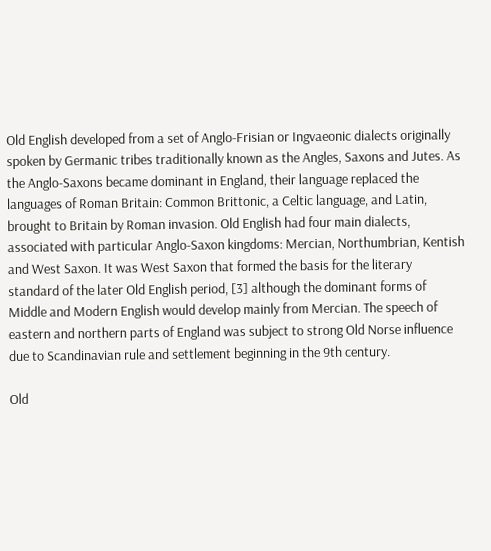Old English developed from a set of Anglo-Frisian or Ingvaeonic dialects originally spoken by Germanic tribes traditionally known as the Angles, Saxons and Jutes. As the Anglo-Saxons became dominant in England, their language replaced the languages of Roman Britain: Common Brittonic, a Celtic language, and Latin, brought to Britain by Roman invasion. Old English had four main dialects, associated with particular Anglo-Saxon kingdoms: Mercian, Northumbrian, Kentish and West Saxon. It was West Saxon that formed the basis for the literary standard of the later Old English period, [3] although the dominant forms of Middle and Modern English would develop mainly from Mercian. The speech of eastern and northern parts of England was subject to strong Old Norse influence due to Scandinavian rule and settlement beginning in the 9th century.

Old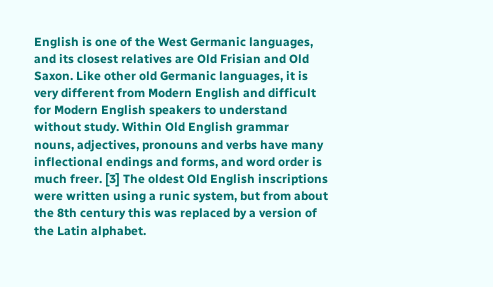English is one of the West Germanic languages, and its closest relatives are Old Frisian and Old Saxon. Like other old Germanic languages, it is very different from Modern English and difficult for Modern English speakers to understand without study. Within Old English grammar nouns, adjectives, pronouns and verbs have many inflectional endings and forms, and word order is much freer. [3] The oldest Old English inscriptions were written using a runic system, but from about the 8th century this was replaced by a version of the Latin alphabet.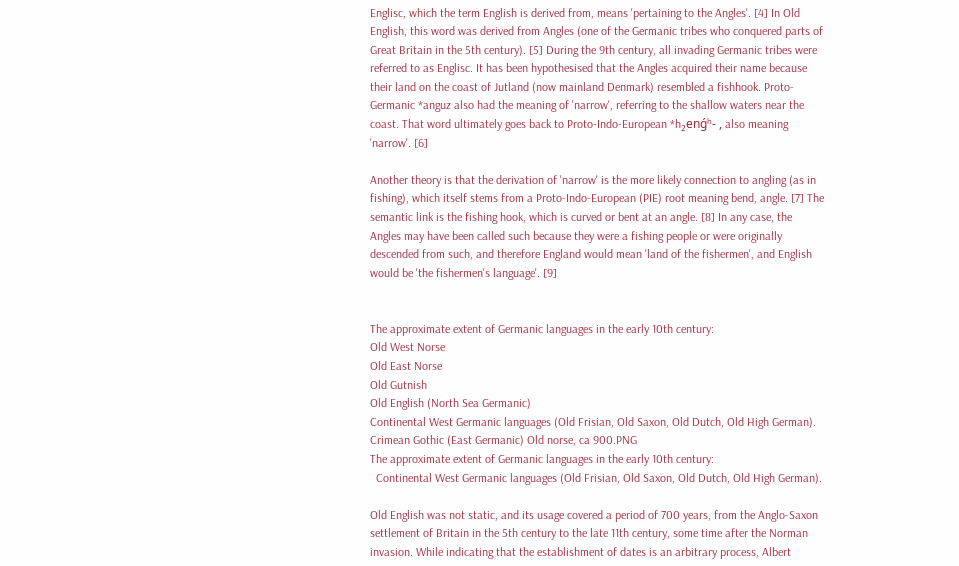Englisc, which the term English is derived from, means 'pertaining to the Angles'. [4] In Old English, this word was derived from Angles (one of the Germanic tribes who conquered parts of Great Britain in the 5th century). [5] During the 9th century, all invading Germanic tribes were referred to as Englisc. It has been hypothesised that the Angles acquired their name because their land on the coast of Jutland (now mainland Denmark) resembled a fishhook. Proto-Germanic *anguz also had the meaning of 'narrow', referring to the shallow waters near the coast. That word ultimately goes back to Proto-Indo-European *h₂enǵʰ- , also meaning 'narrow'. [6]

Another theory is that the derivation of 'narrow' is the more likely connection to angling (as in fishing), which itself stems from a Proto-Indo-European (PIE) root meaning bend, angle. [7] The semantic link is the fishing hook, which is curved or bent at an angle. [8] In any case, the Angles may have been called such because they were a fishing people or were originally descended from such, and therefore England would mean 'land of the fishermen', and English would be 'the fishermen's language'. [9]


The approximate extent of Germanic languages in the early 10th century:
Old West Norse
Old East Norse
Old Gutnish
Old English (North Sea Germanic)
Continental West Germanic languages (Old Frisian, Old Saxon, Old Dutch, Old High German).
Crimean Gothic (East Germanic) Old norse, ca 900.PNG
The approximate extent of Germanic languages in the early 10th century:
  Continental West Germanic languages (Old Frisian, Old Saxon, Old Dutch, Old High German).

Old English was not static, and its usage covered a period of 700 years, from the Anglo-Saxon settlement of Britain in the 5th century to the late 11th century, some time after the Norman invasion. While indicating that the establishment of dates is an arbitrary process, Albert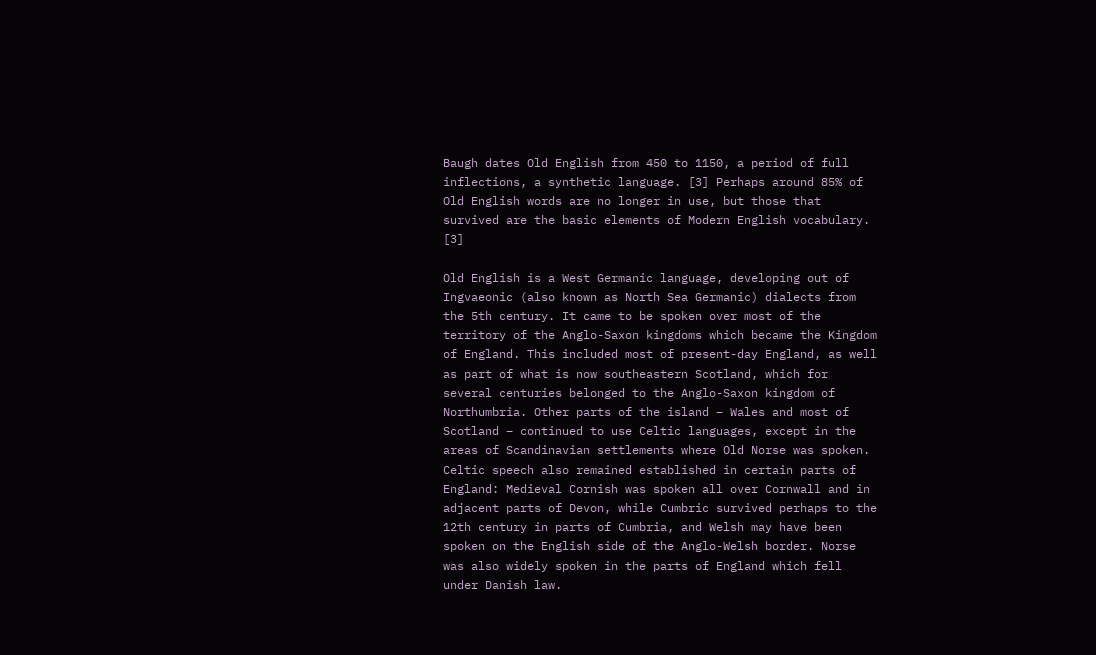Baugh dates Old English from 450 to 1150, a period of full inflections, a synthetic language. [3] Perhaps around 85% of Old English words are no longer in use, but those that survived are the basic elements of Modern English vocabulary. [3]

Old English is a West Germanic language, developing out of Ingvaeonic (also known as North Sea Germanic) dialects from the 5th century. It came to be spoken over most of the territory of the Anglo-Saxon kingdoms which became the Kingdom of England. This included most of present-day England, as well as part of what is now southeastern Scotland, which for several centuries belonged to the Anglo-Saxon kingdom of Northumbria. Other parts of the island – Wales and most of Scotland – continued to use Celtic languages, except in the areas of Scandinavian settlements where Old Norse was spoken. Celtic speech also remained established in certain parts of England: Medieval Cornish was spoken all over Cornwall and in adjacent parts of Devon, while Cumbric survived perhaps to the 12th century in parts of Cumbria, and Welsh may have been spoken on the English side of the Anglo-Welsh border. Norse was also widely spoken in the parts of England which fell under Danish law.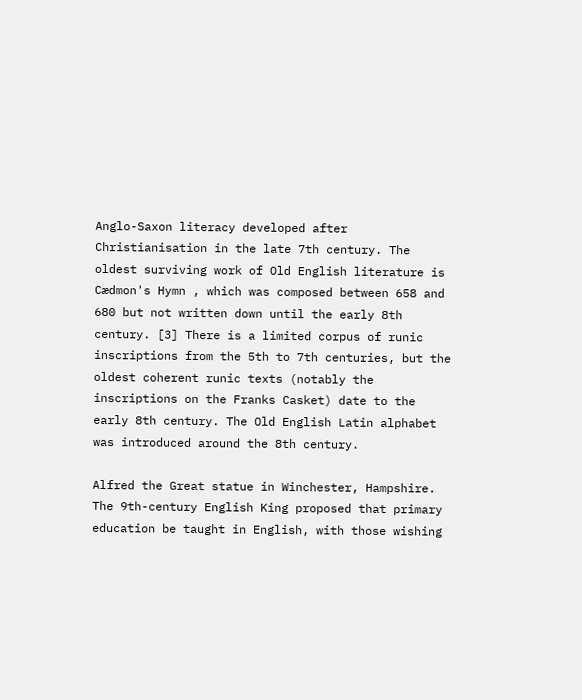Anglo-Saxon literacy developed after Christianisation in the late 7th century. The oldest surviving work of Old English literature is Cædmon's Hymn , which was composed between 658 and 680 but not written down until the early 8th century. [3] There is a limited corpus of runic inscriptions from the 5th to 7th centuries, but the oldest coherent runic texts (notably the inscriptions on the Franks Casket) date to the early 8th century. The Old English Latin alphabet was introduced around the 8th century.

Alfred the Great statue in Winchester, Hampshire. The 9th-century English King proposed that primary education be taught in English, with those wishing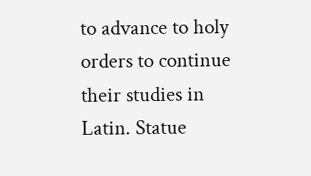to advance to holy orders to continue their studies in Latin. Statue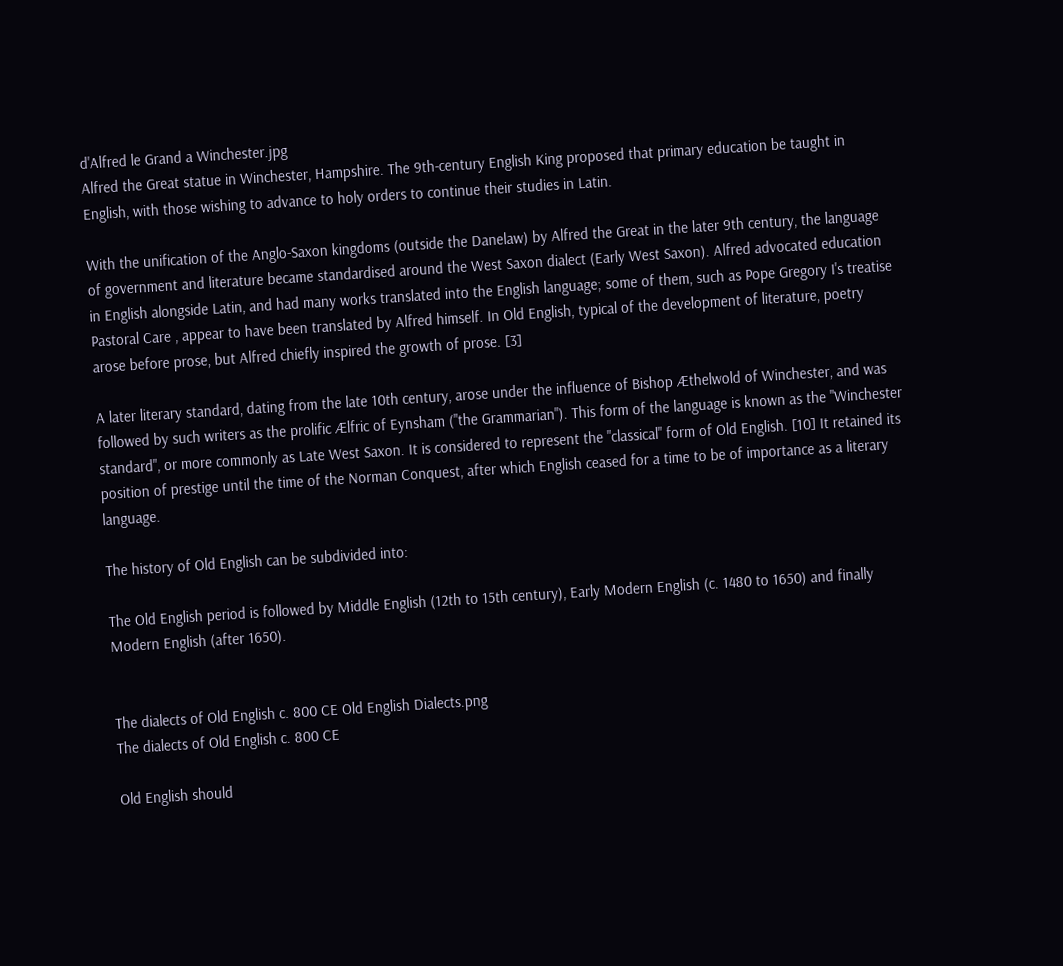d'Alfred le Grand a Winchester.jpg
Alfred the Great statue in Winchester, Hampshire. The 9th-century English King proposed that primary education be taught in English, with those wishing to advance to holy orders to continue their studies in Latin.

With the unification of the Anglo-Saxon kingdoms (outside the Danelaw) by Alfred the Great in the later 9th century, the language of government and literature became standardised around the West Saxon dialect (Early West Saxon). Alfred advocated education in English alongside Latin, and had many works translated into the English language; some of them, such as Pope Gregory I's treatise Pastoral Care , appear to have been translated by Alfred himself. In Old English, typical of the development of literature, poetry arose before prose, but Alfred chiefly inspired the growth of prose. [3]

A later literary standard, dating from the late 10th century, arose under the influence of Bishop Æthelwold of Winchester, and was followed by such writers as the prolific Ælfric of Eynsham ("the Grammarian"). This form of the language is known as the "Winchester standard", or more commonly as Late West Saxon. It is considered to represent the "classical" form of Old English. [10] It retained its position of prestige until the time of the Norman Conquest, after which English ceased for a time to be of importance as a literary language.

The history of Old English can be subdivided into:

The Old English period is followed by Middle English (12th to 15th century), Early Modern English (c. 1480 to 1650) and finally Modern English (after 1650).


The dialects of Old English c. 800 CE Old English Dialects.png
The dialects of Old English c. 800 CE

Old English should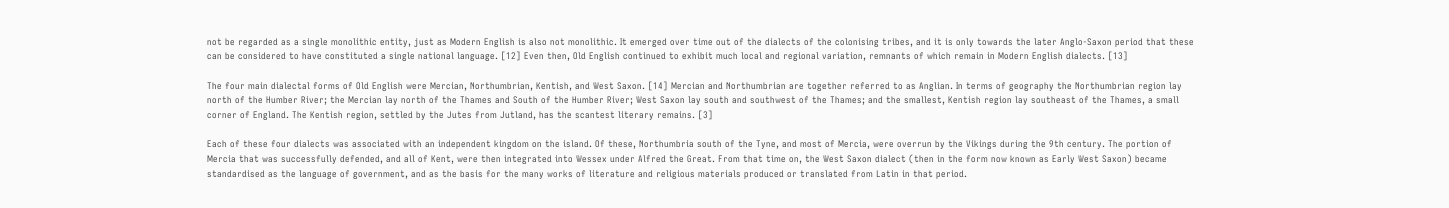not be regarded as a single monolithic entity, just as Modern English is also not monolithic. It emerged over time out of the dialects of the colonising tribes, and it is only towards the later Anglo-Saxon period that these can be considered to have constituted a single national language. [12] Even then, Old English continued to exhibit much local and regional variation, remnants of which remain in Modern English dialects. [13]

The four main dialectal forms of Old English were Mercian, Northumbrian, Kentish, and West Saxon. [14] Mercian and Northumbrian are together referred to as Anglian. In terms of geography the Northumbrian region lay north of the Humber River; the Mercian lay north of the Thames and South of the Humber River; West Saxon lay south and southwest of the Thames; and the smallest, Kentish region lay southeast of the Thames, a small corner of England. The Kentish region, settled by the Jutes from Jutland, has the scantest literary remains. [3]

Each of these four dialects was associated with an independent kingdom on the island. Of these, Northumbria south of the Tyne, and most of Mercia, were overrun by the Vikings during the 9th century. The portion of Mercia that was successfully defended, and all of Kent, were then integrated into Wessex under Alfred the Great. From that time on, the West Saxon dialect (then in the form now known as Early West Saxon) became standardised as the language of government, and as the basis for the many works of literature and religious materials produced or translated from Latin in that period.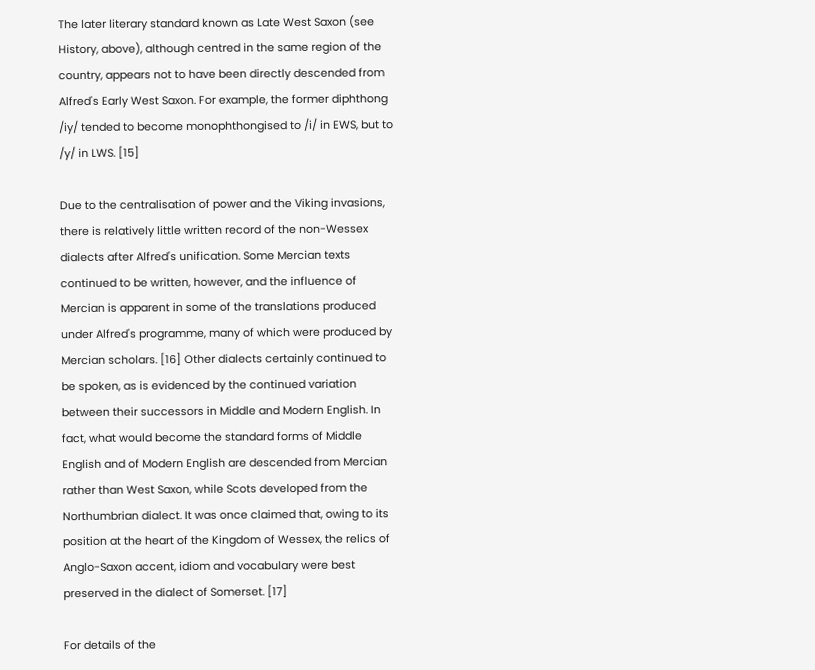The later literary standard known as Late West Saxon (see History, above), although centred in the same region of the country, appears not to have been directly descended from Alfred's Early West Saxon. For example, the former diphthong /iy/ tended to become monophthongised to /i/ in EWS, but to /y/ in LWS. [15]

Due to the centralisation of power and the Viking invasions, there is relatively little written record of the non-Wessex dialects after Alfred's unification. Some Mercian texts continued to be written, however, and the influence of Mercian is apparent in some of the translations produced under Alfred's programme, many of which were produced by Mercian scholars. [16] Other dialects certainly continued to be spoken, as is evidenced by the continued variation between their successors in Middle and Modern English. In fact, what would become the standard forms of Middle English and of Modern English are descended from Mercian rather than West Saxon, while Scots developed from the Northumbrian dialect. It was once claimed that, owing to its position at the heart of the Kingdom of Wessex, the relics of Anglo-Saxon accent, idiom and vocabulary were best preserved in the dialect of Somerset. [17]

For details of the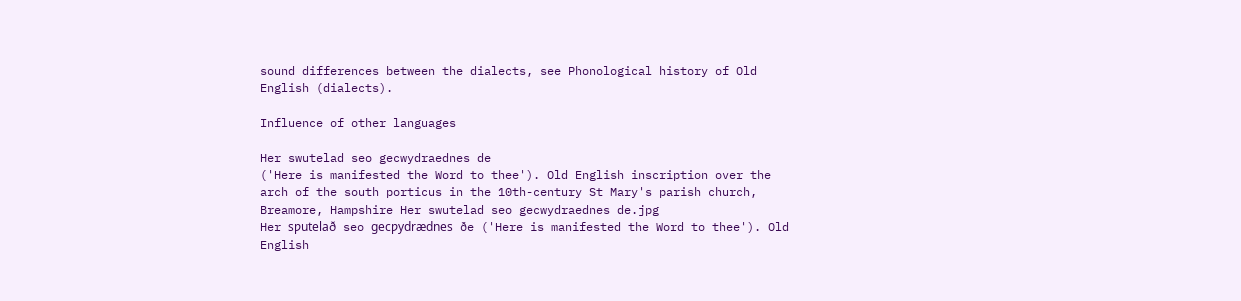sound differences between the dialects, see Phonological history of Old English (dialects).

Influence of other languages

Her swutelad seo gecwydraednes de
('Here is manifested the Word to thee'). Old English inscription over the arch of the south porticus in the 10th-century St Mary's parish church, Breamore, Hampshire Her swutelad seo gecwydraednes de.jpg
Her sƿutelað seo gecƿydrædnes ðe ('Here is manifested the Word to thee'). Old English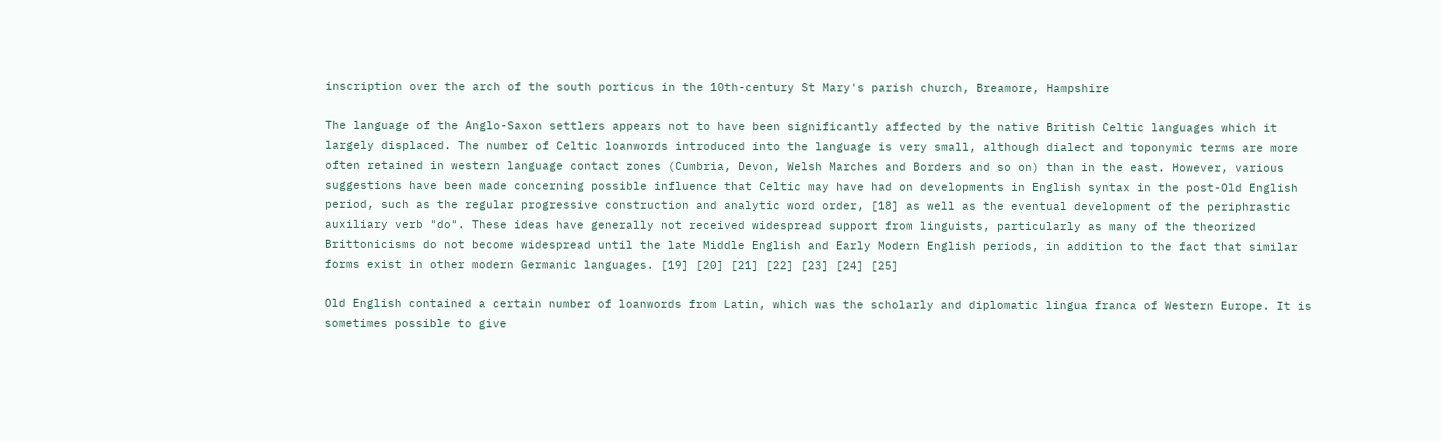inscription over the arch of the south porticus in the 10th-century St Mary's parish church, Breamore, Hampshire

The language of the Anglo-Saxon settlers appears not to have been significantly affected by the native British Celtic languages which it largely displaced. The number of Celtic loanwords introduced into the language is very small, although dialect and toponymic terms are more often retained in western language contact zones (Cumbria, Devon, Welsh Marches and Borders and so on) than in the east. However, various suggestions have been made concerning possible influence that Celtic may have had on developments in English syntax in the post-Old English period, such as the regular progressive construction and analytic word order, [18] as well as the eventual development of the periphrastic auxiliary verb "do". These ideas have generally not received widespread support from linguists, particularly as many of the theorized Brittonicisms do not become widespread until the late Middle English and Early Modern English periods, in addition to the fact that similar forms exist in other modern Germanic languages. [19] [20] [21] [22] [23] [24] [25]

Old English contained a certain number of loanwords from Latin, which was the scholarly and diplomatic lingua franca of Western Europe. It is sometimes possible to give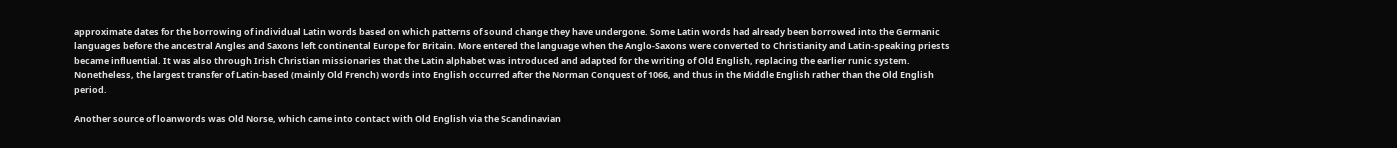approximate dates for the borrowing of individual Latin words based on which patterns of sound change they have undergone. Some Latin words had already been borrowed into the Germanic languages before the ancestral Angles and Saxons left continental Europe for Britain. More entered the language when the Anglo-Saxons were converted to Christianity and Latin-speaking priests became influential. It was also through Irish Christian missionaries that the Latin alphabet was introduced and adapted for the writing of Old English, replacing the earlier runic system. Nonetheless, the largest transfer of Latin-based (mainly Old French) words into English occurred after the Norman Conquest of 1066, and thus in the Middle English rather than the Old English period.

Another source of loanwords was Old Norse, which came into contact with Old English via the Scandinavian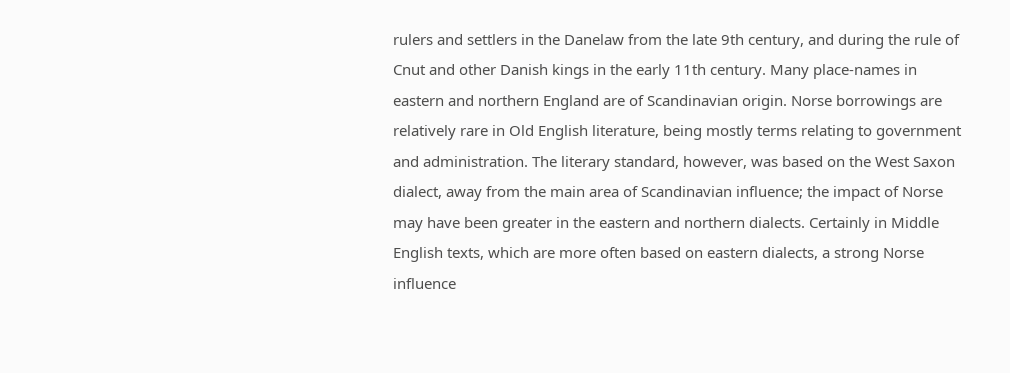rulers and settlers in the Danelaw from the late 9th century, and during the rule of Cnut and other Danish kings in the early 11th century. Many place-names in eastern and northern England are of Scandinavian origin. Norse borrowings are relatively rare in Old English literature, being mostly terms relating to government and administration. The literary standard, however, was based on the West Saxon dialect, away from the main area of Scandinavian influence; the impact of Norse may have been greater in the eastern and northern dialects. Certainly in Middle English texts, which are more often based on eastern dialects, a strong Norse influence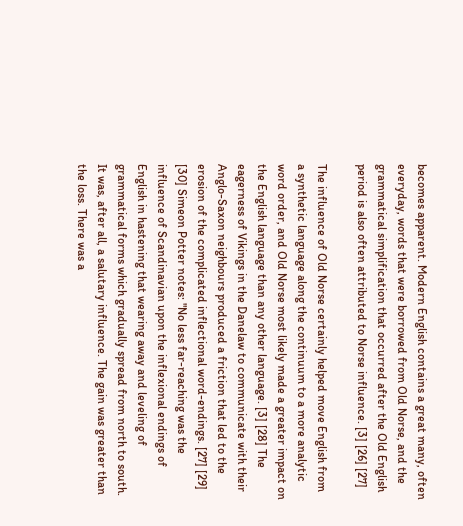becomes apparent. Modern English contains a great many, often everyday, words that were borrowed from Old Norse, and the grammatical simplification that occurred after the Old English period is also often attributed to Norse influence. [3] [26] [27]

The influence of Old Norse certainly helped move English from a synthetic language along the continuum to a more analytic word order, and Old Norse most likely made a greater impact on the English language than any other language. [3] [28] The eagerness of Vikings in the Danelaw to communicate with their Anglo-Saxon neighbours produced a friction that led to the erosion of the complicated inflectional word-endings. [27] [29] [30] Simeon Potter notes: "No less far-reaching was the influence of Scandinavian upon the inflexional endings of English in hastening that wearing away and leveling of grammatical forms which gradually spread from north to south. It was, after all, a salutary influence. The gain was greater than the loss. There was a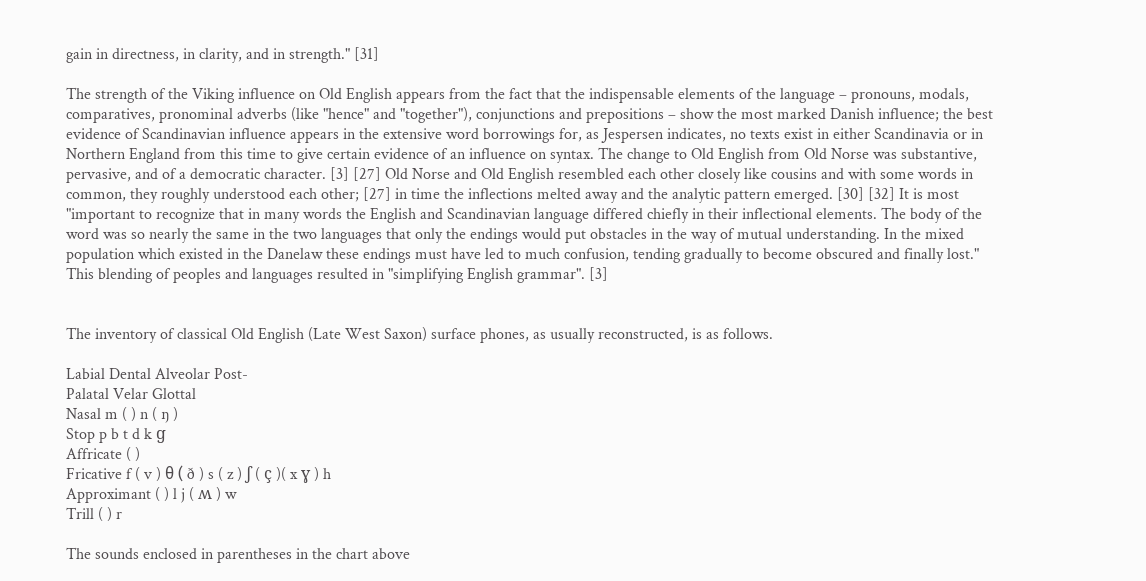gain in directness, in clarity, and in strength." [31]

The strength of the Viking influence on Old English appears from the fact that the indispensable elements of the language – pronouns, modals, comparatives, pronominal adverbs (like "hence" and "together"), conjunctions and prepositions – show the most marked Danish influence; the best evidence of Scandinavian influence appears in the extensive word borrowings for, as Jespersen indicates, no texts exist in either Scandinavia or in Northern England from this time to give certain evidence of an influence on syntax. The change to Old English from Old Norse was substantive, pervasive, and of a democratic character. [3] [27] Old Norse and Old English resembled each other closely like cousins and with some words in common, they roughly understood each other; [27] in time the inflections melted away and the analytic pattern emerged. [30] [32] It is most "important to recognize that in many words the English and Scandinavian language differed chiefly in their inflectional elements. The body of the word was so nearly the same in the two languages that only the endings would put obstacles in the way of mutual understanding. In the mixed population which existed in the Danelaw these endings must have led to much confusion, tending gradually to become obscured and finally lost." This blending of peoples and languages resulted in "simplifying English grammar". [3]


The inventory of classical Old English (Late West Saxon) surface phones, as usually reconstructed, is as follows.

Labial Dental Alveolar Post-
Palatal Velar Glottal
Nasal m ( ) n ( ŋ )
Stop p b t d k ɡ
Affricate ( )
Fricative f ( v ) θ ( ð ) s ( z ) ʃ ( ç )( x ɣ ) h
Approximant ( ) l j ( ʍ ) w
Trill ( ) r

The sounds enclosed in parentheses in the chart above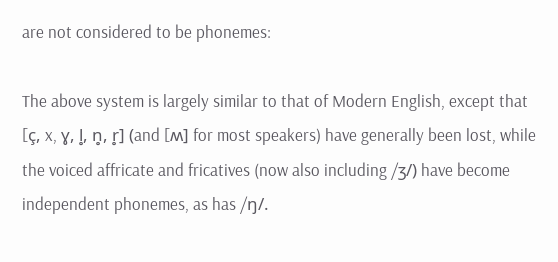are not considered to be phonemes:

The above system is largely similar to that of Modern English, except that [ç, x, ɣ, l̥, n̥, r̥] (and [ʍ] for most speakers) have generally been lost, while the voiced affricate and fricatives (now also including /ʒ/) have become independent phonemes, as has /ŋ/.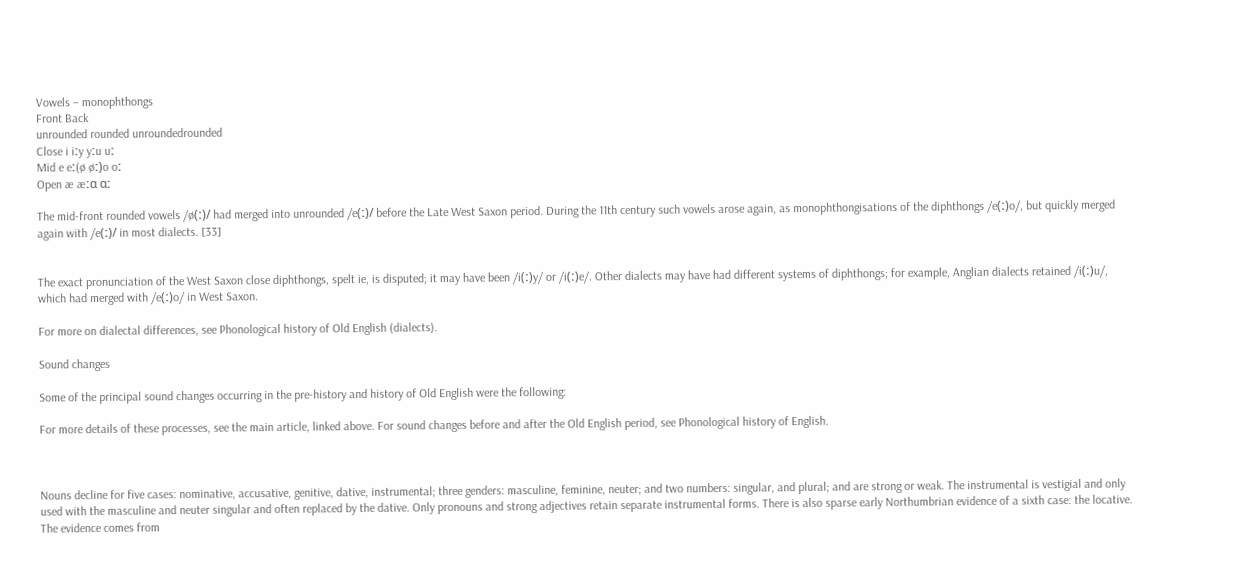Vowels – monophthongs
Front Back
unrounded rounded unroundedrounded
Close i iːy yːu uː
Mid e eː(ø øː)o oː
Open æ æːɑ ɑː

The mid-front rounded vowels /ø(ː)/ had merged into unrounded /e(ː)/ before the Late West Saxon period. During the 11th century such vowels arose again, as monophthongisations of the diphthongs /e(ː)o/, but quickly merged again with /e(ː)/ in most dialects. [33]


The exact pronunciation of the West Saxon close diphthongs, spelt ie, is disputed; it may have been /i(ː)y/ or /i(ː)e/. Other dialects may have had different systems of diphthongs; for example, Anglian dialects retained /i(ː)u/, which had merged with /e(ː)o/ in West Saxon.

For more on dialectal differences, see Phonological history of Old English (dialects).

Sound changes

Some of the principal sound changes occurring in the pre-history and history of Old English were the following:

For more details of these processes, see the main article, linked above. For sound changes before and after the Old English period, see Phonological history of English.



Nouns decline for five cases: nominative, accusative, genitive, dative, instrumental; three genders: masculine, feminine, neuter; and two numbers: singular, and plural; and are strong or weak. The instrumental is vestigial and only used with the masculine and neuter singular and often replaced by the dative. Only pronouns and strong adjectives retain separate instrumental forms. There is also sparse early Northumbrian evidence of a sixth case: the locative. The evidence comes from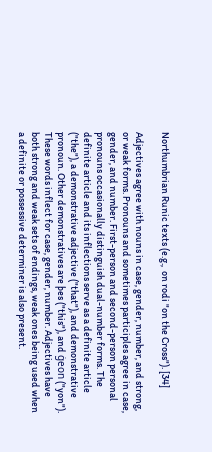Northumbrian Runic texts (e.g.,  on rodi "on the Cross"). [34]

Adjectives agree with nouns in case, gender, number, and strong, or weak forms. Pronouns and sometimes participles agree in case, gender, and number. First-person and second-person personal pronouns occasionally distinguish dual-number forms. The definite article and its inflections serve as a definite article ("the"), a demonstrative adjective ("that"), and demonstrative pronoun. Other demonstratives are þes ("this"), and ġeon ("yon"). These words inflect for case, gender, number. Adjectives have both strong and weak sets of endings, weak ones being used when a definite or possessive determiner is also present.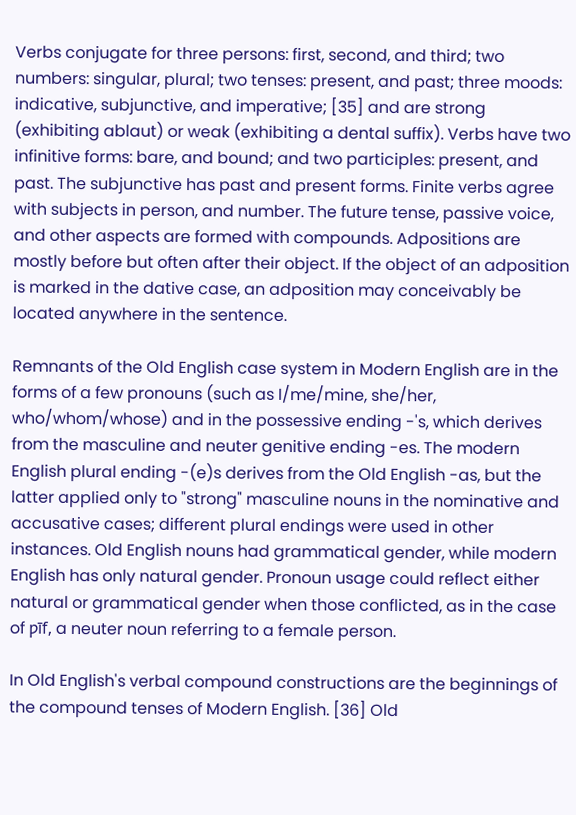Verbs conjugate for three persons: first, second, and third; two numbers: singular, plural; two tenses: present, and past; three moods: indicative, subjunctive, and imperative; [35] and are strong (exhibiting ablaut) or weak (exhibiting a dental suffix). Verbs have two infinitive forms: bare, and bound; and two participles: present, and past. The subjunctive has past and present forms. Finite verbs agree with subjects in person, and number. The future tense, passive voice, and other aspects are formed with compounds. Adpositions are mostly before but often after their object. If the object of an adposition is marked in the dative case, an adposition may conceivably be located anywhere in the sentence.

Remnants of the Old English case system in Modern English are in the forms of a few pronouns (such as I/me/mine, she/her, who/whom/whose) and in the possessive ending -'s, which derives from the masculine and neuter genitive ending -es. The modern English plural ending -(e)s derives from the Old English -as, but the latter applied only to "strong" masculine nouns in the nominative and accusative cases; different plural endings were used in other instances. Old English nouns had grammatical gender, while modern English has only natural gender. Pronoun usage could reflect either natural or grammatical gender when those conflicted, as in the case of ƿīf, a neuter noun referring to a female person.

In Old English's verbal compound constructions are the beginnings of the compound tenses of Modern English. [36] Old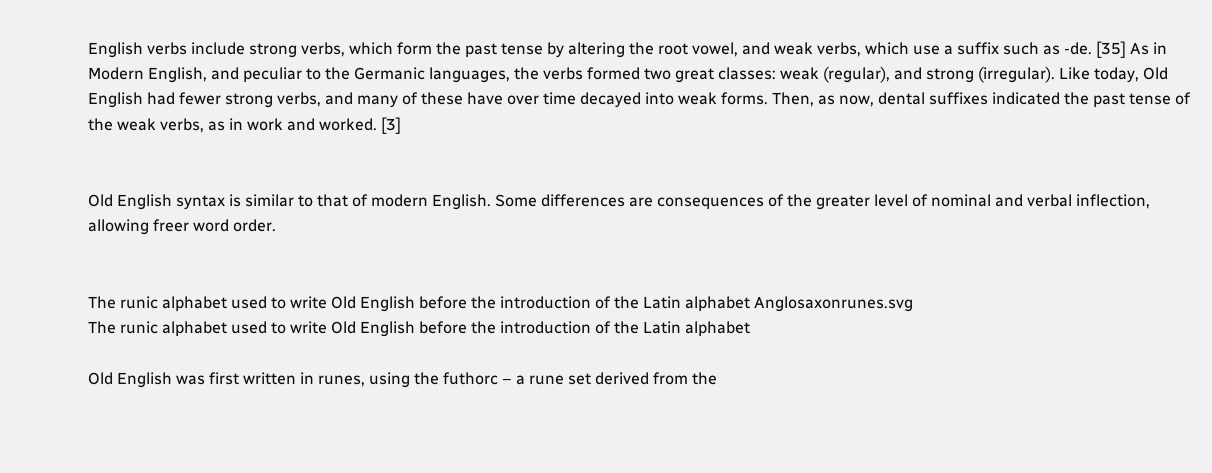English verbs include strong verbs, which form the past tense by altering the root vowel, and weak verbs, which use a suffix such as -de. [35] As in Modern English, and peculiar to the Germanic languages, the verbs formed two great classes: weak (regular), and strong (irregular). Like today, Old English had fewer strong verbs, and many of these have over time decayed into weak forms. Then, as now, dental suffixes indicated the past tense of the weak verbs, as in work and worked. [3]


Old English syntax is similar to that of modern English. Some differences are consequences of the greater level of nominal and verbal inflection, allowing freer word order.


The runic alphabet used to write Old English before the introduction of the Latin alphabet Anglosaxonrunes.svg
The runic alphabet used to write Old English before the introduction of the Latin alphabet

Old English was first written in runes, using the futhorc – a rune set derived from the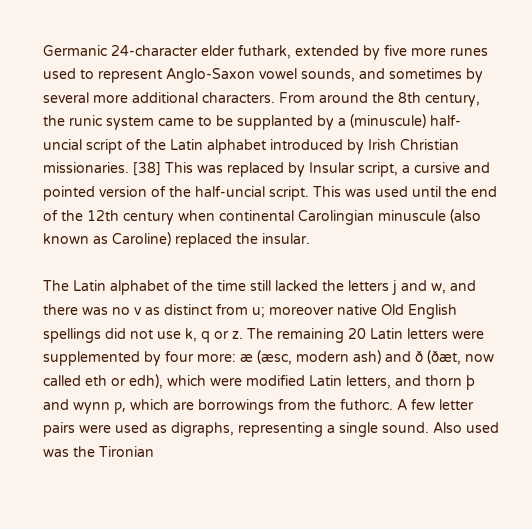Germanic 24-character elder futhark, extended by five more runes used to represent Anglo-Saxon vowel sounds, and sometimes by several more additional characters. From around the 8th century, the runic system came to be supplanted by a (minuscule) half-uncial script of the Latin alphabet introduced by Irish Christian missionaries. [38] This was replaced by Insular script, a cursive and pointed version of the half-uncial script. This was used until the end of the 12th century when continental Carolingian minuscule (also known as Caroline) replaced the insular.

The Latin alphabet of the time still lacked the letters j and w, and there was no v as distinct from u; moreover native Old English spellings did not use k, q or z. The remaining 20 Latin letters were supplemented by four more: æ (æsc, modern ash) and ð (ðæt, now called eth or edh), which were modified Latin letters, and thorn þ and wynn ƿ, which are borrowings from the futhorc. A few letter pairs were used as digraphs, representing a single sound. Also used was the Tironian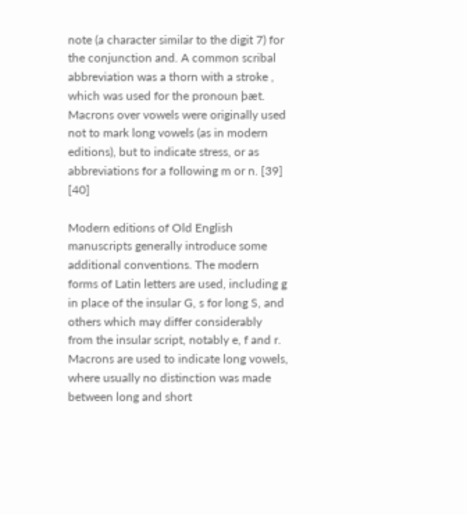note (a character similar to the digit 7) for the conjunction and. A common scribal abbreviation was a thorn with a stroke , which was used for the pronoun þæt. Macrons over vowels were originally used not to mark long vowels (as in modern editions), but to indicate stress, or as abbreviations for a following m or n. [39] [40]

Modern editions of Old English manuscripts generally introduce some additional conventions. The modern forms of Latin letters are used, including g in place of the insular G, s for long S, and others which may differ considerably from the insular script, notably e, f and r. Macrons are used to indicate long vowels, where usually no distinction was made between long and short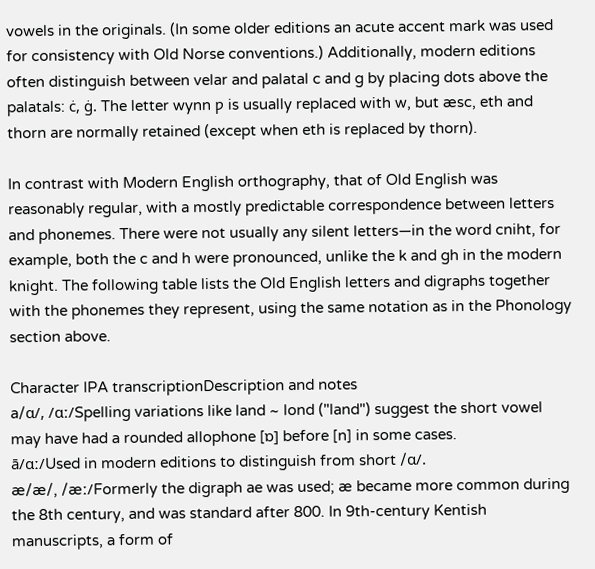vowels in the originals. (In some older editions an acute accent mark was used for consistency with Old Norse conventions.) Additionally, modern editions often distinguish between velar and palatal c and g by placing dots above the palatals: ċ, ġ. The letter wynn ƿ is usually replaced with w, but æsc, eth and thorn are normally retained (except when eth is replaced by thorn).

In contrast with Modern English orthography, that of Old English was reasonably regular, with a mostly predictable correspondence between letters and phonemes. There were not usually any silent letters—in the word cniht, for example, both the c and h were pronounced, unlike the k and gh in the modern knight. The following table lists the Old English letters and digraphs together with the phonemes they represent, using the same notation as in the Phonology section above.

Character IPA transcriptionDescription and notes
a/ɑ/, /ɑː/Spelling variations like land ~ lond ("land") suggest the short vowel may have had a rounded allophone [ɒ] before [n] in some cases.
ā/ɑː/Used in modern editions to distinguish from short /ɑ/.
æ/æ/, /æː/Formerly the digraph ae was used; æ became more common during the 8th century, and was standard after 800. In 9th-century Kentish manuscripts, a form of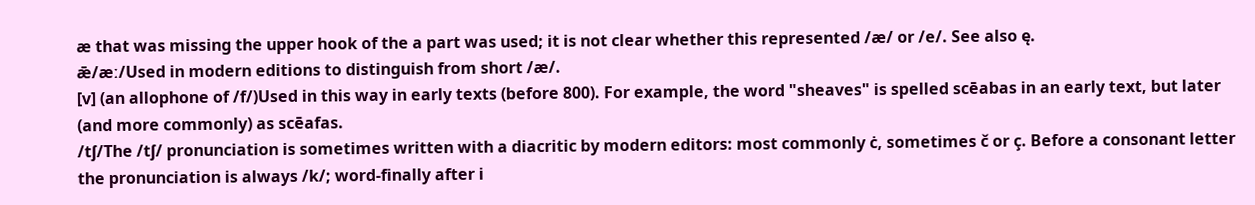æ that was missing the upper hook of the a part was used; it is not clear whether this represented /æ/ or /e/. See also ę.
ǣ/æː/Used in modern editions to distinguish from short /æ/.
[v] (an allophone of /f/)Used in this way in early texts (before 800). For example, the word "sheaves" is spelled scēabas in an early text, but later (and more commonly) as scēafas.
/tʃ/The /tʃ/ pronunciation is sometimes written with a diacritic by modern editors: most commonly ċ, sometimes č or ç. Before a consonant letter the pronunciation is always /k/; word-finally after i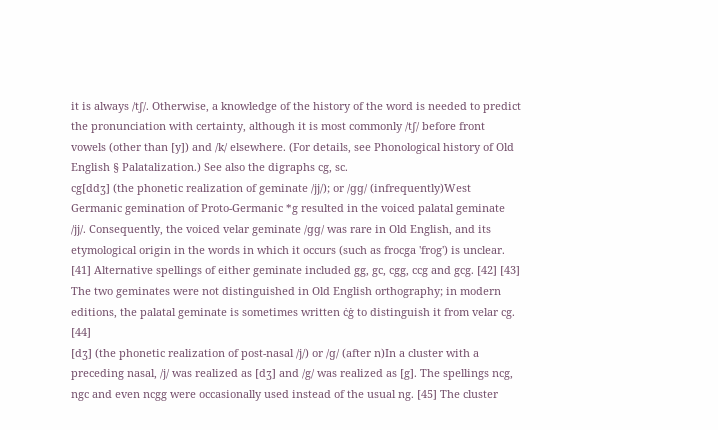it is always /tʃ/. Otherwise, a knowledge of the history of the word is needed to predict the pronunciation with certainty, although it is most commonly /tʃ/ before front vowels (other than [y]) and /k/ elsewhere. (For details, see Phonological history of Old English § Palatalization.) See also the digraphs cg, sc.
cg[ddʒ] (the phonetic realization of geminate /jj/); or /ɡɡ/ (infrequently)West Germanic gemination of Proto-Germanic *g resulted in the voiced palatal geminate /jj/. Consequently, the voiced velar geminate /ɡɡ/ was rare in Old English, and its etymological origin in the words in which it occurs (such as frocga 'frog') is unclear. [41] Alternative spellings of either geminate included gg, gc, cgg, ccg and gcg. [42] [43] The two geminates were not distinguished in Old English orthography; in modern editions, the palatal geminate is sometimes written ċġ to distinguish it from velar cg. [44]
[dʒ] (the phonetic realization of post-nasal /j/) or /ɡ/ (after n)In a cluster with a preceding nasal, /j/ was realized as [dʒ] and /g/ was realized as [g]. The spellings ncg, ngc and even ncgg were occasionally used instead of the usual ng. [45] The cluster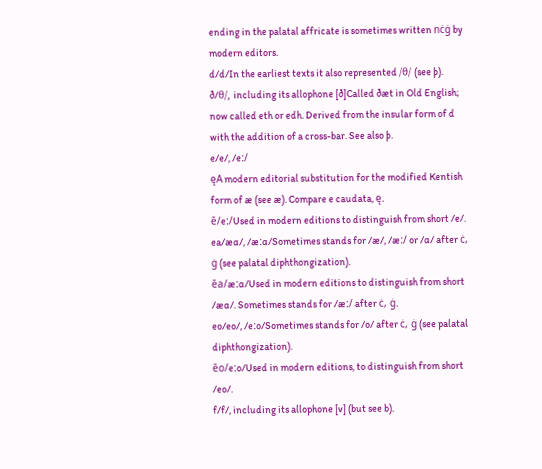ending in the palatal affricate is sometimes written nċġ by modern editors.
d/d/In the earliest texts it also represented /θ/ (see þ).
ð/θ/, including its allophone [ð]Called ðæt in Old English; now called eth or edh. Derived from the insular form of d with the addition of a cross-bar. See also þ.
e/e/, /eː/
ęA modern editorial substitution for the modified Kentish form of æ (see æ). Compare e caudata, ę.
ē/eː/Used in modern editions to distinguish from short /e/.
ea/æɑ/, /æːɑ/Sometimes stands for /æ/, /æː/ or /ɑ/ after ċ, ġ (see palatal diphthongization).
ēa/æːɑ/Used in modern editions to distinguish from short /æɑ/. Sometimes stands for /æː/ after ċ, ġ.
eo/eo/, /eːo/Sometimes stands for /o/ after ċ, ġ (see palatal diphthongization).
ēo/eːo/Used in modern editions, to distinguish from short /eo/.
f/f/, including its allophone [v] (but see b).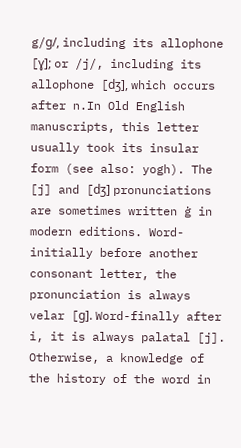g/ɡ/, including its allophone [ɣ]; or /j/, including its allophone [dʒ], which occurs after n.In Old English manuscripts, this letter usually took its insular form (see also: yogh). The [j] and [dʒ] pronunciations are sometimes written ġ in modern editions. Word-initially before another consonant letter, the pronunciation is always velar [ɡ]. Word-finally after i, it is always palatal [j]. Otherwise, a knowledge of the history of the word in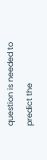question is needed to predict the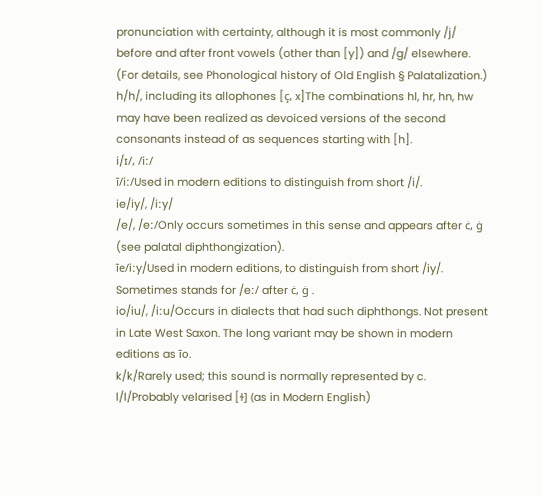pronunciation with certainty, although it is most commonly /j/ before and after front vowels (other than [y]) and /g/ elsewhere. (For details, see Phonological history of Old English § Palatalization.)
h/h/, including its allophones [ç, x]The combinations hl, hr, hn, hw may have been realized as devoiced versions of the second consonants instead of as sequences starting with [h].
i/ɪ/, /iː/
ī/iː/Used in modern editions to distinguish from short /i/.
ie/iy/, /iːy/
/e/, /eː/Only occurs sometimes in this sense and appears after ċ, ġ (see palatal diphthongization).
īe/iːy/Used in modern editions, to distinguish from short /iy/. Sometimes stands for /eː/ after ċ, ġ .
io/iu/, /iːu/Occurs in dialects that had such diphthongs. Not present in Late West Saxon. The long variant may be shown in modern editions as īo.
k/k/Rarely used; this sound is normally represented by c.
l/l/Probably velarised [ɫ] (as in Modern English)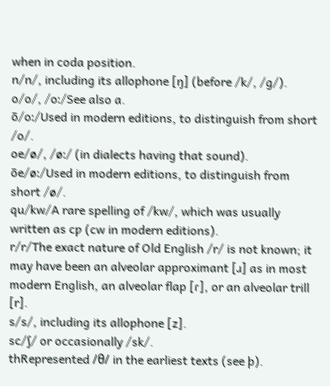when in coda position.
n/n/, including its allophone [ŋ] (before /k/, /g/).
o/o/, /oː/See also a.
ō/oː/Used in modern editions, to distinguish from short /o/.
oe/ø/, /øː/ (in dialects having that sound).
ōe/øː/Used in modern editions, to distinguish from short /ø/.
qu/kw/A rare spelling of /kw/, which was usually written as cƿ (cw in modern editions).
r/r/The exact nature of Old English /r/ is not known; it may have been an alveolar approximant [ɹ] as in most modern English, an alveolar flap [ɾ], or an alveolar trill [r].
s/s/, including its allophone [z].
sc/ʃ/ or occasionally /sk/.
thRepresented /θ/ in the earliest texts (see þ).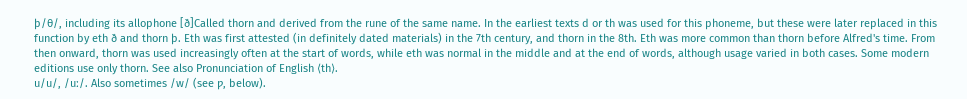þ/θ/, including its allophone [ð]Called thorn and derived from the rune of the same name. In the earliest texts d or th was used for this phoneme, but these were later replaced in this function by eth ð and thorn þ. Eth was first attested (in definitely dated materials) in the 7th century, and thorn in the 8th. Eth was more common than thorn before Alfred's time. From then onward, thorn was used increasingly often at the start of words, while eth was normal in the middle and at the end of words, although usage varied in both cases. Some modern editions use only thorn. See also Pronunciation of English ⟨th⟩.
u/u/, /uː/. Also sometimes /w/ (see ƿ, below).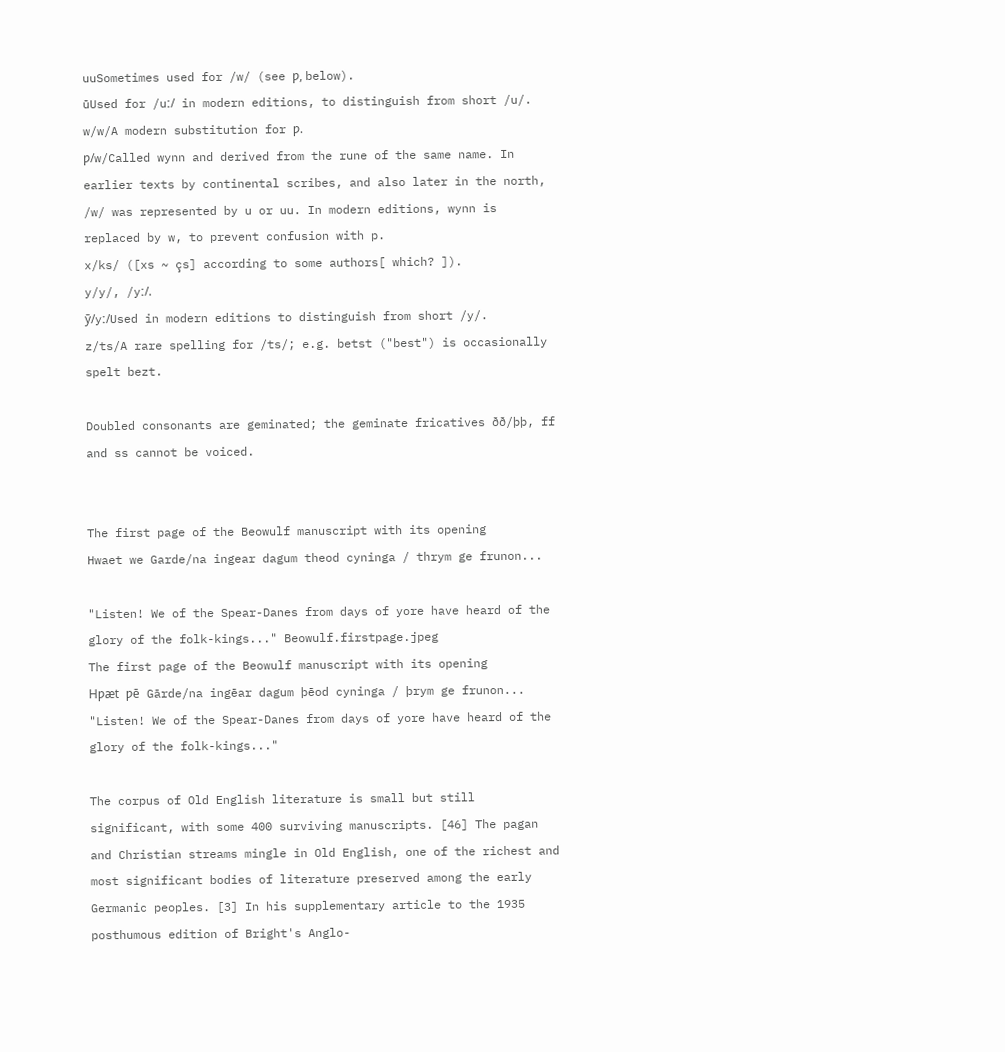uuSometimes used for /w/ (see ƿ, below).
ūUsed for /uː/ in modern editions, to distinguish from short /u/.
w/w/A modern substitution for ƿ.
ƿ/w/Called wynn and derived from the rune of the same name. In earlier texts by continental scribes, and also later in the north, /w/ was represented by u or uu. In modern editions, wynn is replaced by w, to prevent confusion with p.
x/ks/ ([xs ~ çs] according to some authors[ which? ]).
y/y/, /yː/.
ȳ/yː/Used in modern editions to distinguish from short /y/.
z/ts/A rare spelling for /ts/; e.g. betst ("best") is occasionally spelt bezt.

Doubled consonants are geminated; the geminate fricatives ðð/þþ, ff and ss cannot be voiced.


The first page of the Beowulf manuscript with its opening
Hwaet we Garde/na ingear dagum theod cyninga / thrym ge frunon...

"Listen! We of the Spear-Danes from days of yore have heard of the glory of the folk-kings..." Beowulf.firstpage.jpeg
The first page of the Beowulf manuscript with its opening
Hƿæt ƿē Gārde/na ingēar dagum þēod cyninga / þrym ge frunon...
"Listen! We of the Spear-Danes from days of yore have heard of the glory of the folk-kings..."

The corpus of Old English literature is small but still significant, with some 400 surviving manuscripts. [46] The pagan and Christian streams mingle in Old English, one of the richest and most significant bodies of literature preserved among the early Germanic peoples. [3] In his supplementary article to the 1935 posthumous edition of Bright's Anglo-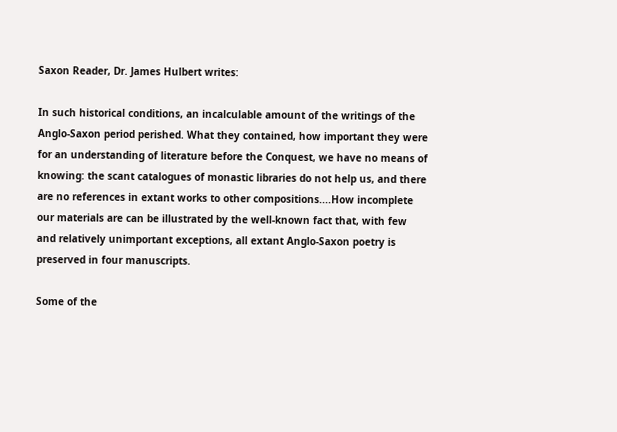Saxon Reader, Dr. James Hulbert writes:

In such historical conditions, an incalculable amount of the writings of the Anglo-Saxon period perished. What they contained, how important they were for an understanding of literature before the Conquest, we have no means of knowing: the scant catalogues of monastic libraries do not help us, and there are no references in extant works to other compositions....How incomplete our materials are can be illustrated by the well-known fact that, with few and relatively unimportant exceptions, all extant Anglo-Saxon poetry is preserved in four manuscripts.

Some of the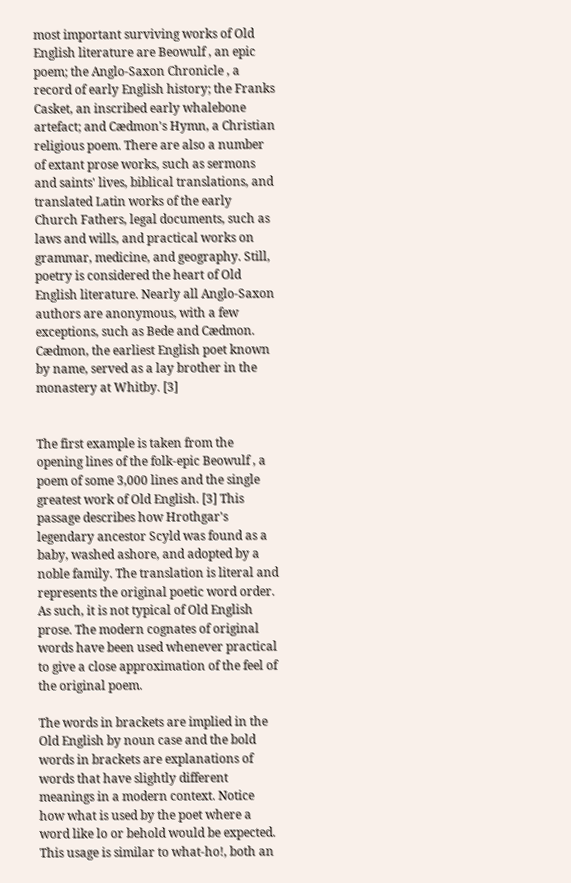most important surviving works of Old English literature are Beowulf , an epic poem; the Anglo-Saxon Chronicle , a record of early English history; the Franks Casket, an inscribed early whalebone artefact; and Cædmon's Hymn, a Christian religious poem. There are also a number of extant prose works, such as sermons and saints' lives, biblical translations, and translated Latin works of the early Church Fathers, legal documents, such as laws and wills, and practical works on grammar, medicine, and geography. Still, poetry is considered the heart of Old English literature. Nearly all Anglo-Saxon authors are anonymous, with a few exceptions, such as Bede and Cædmon. Cædmon, the earliest English poet known by name, served as a lay brother in the monastery at Whitby. [3]


The first example is taken from the opening lines of the folk-epic Beowulf , a poem of some 3,000 lines and the single greatest work of Old English. [3] This passage describes how Hrothgar's legendary ancestor Scyld was found as a baby, washed ashore, and adopted by a noble family. The translation is literal and represents the original poetic word order. As such, it is not typical of Old English prose. The modern cognates of original words have been used whenever practical to give a close approximation of the feel of the original poem.

The words in brackets are implied in the Old English by noun case and the bold words in brackets are explanations of words that have slightly different meanings in a modern context. Notice how what is used by the poet where a word like lo or behold would be expected. This usage is similar to what-ho!, both an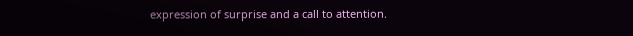expression of surprise and a call to attention.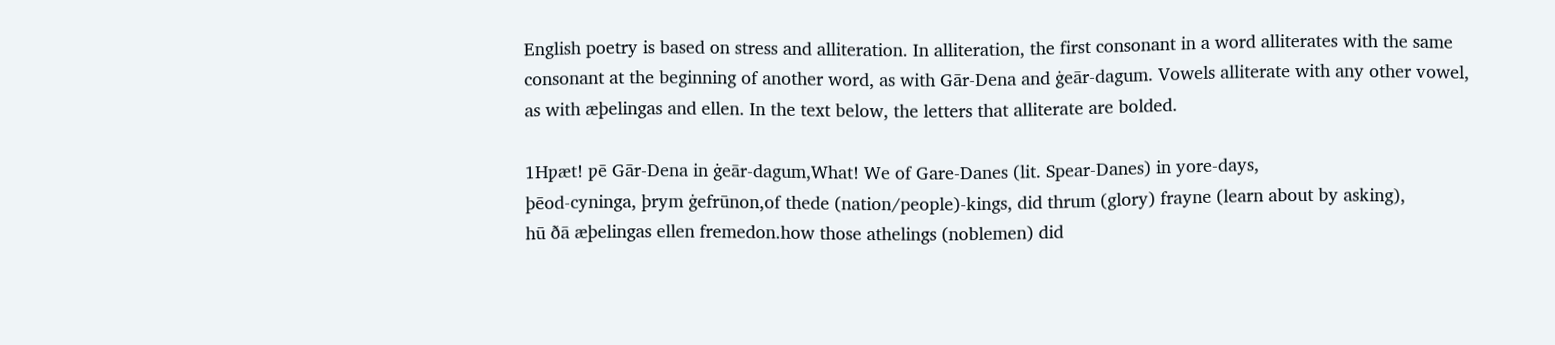English poetry is based on stress and alliteration. In alliteration, the first consonant in a word alliterates with the same consonant at the beginning of another word, as with Gār-Dena and ġeār-dagum. Vowels alliterate with any other vowel, as with æþelingas and ellen. In the text below, the letters that alliterate are bolded.

1Hƿæt! ƿē Gār-Dena in ġeār-dagum,What! We of Gare-Danes (lit. Spear-Danes) in yore-days,
þēod-cyninga, þrym ġefrūnon,of thede (nation/people)-kings, did thrum (glory) frayne (learn about by asking),
hū ðā æþelingas ellen fremedon.how those athelings (noblemen) did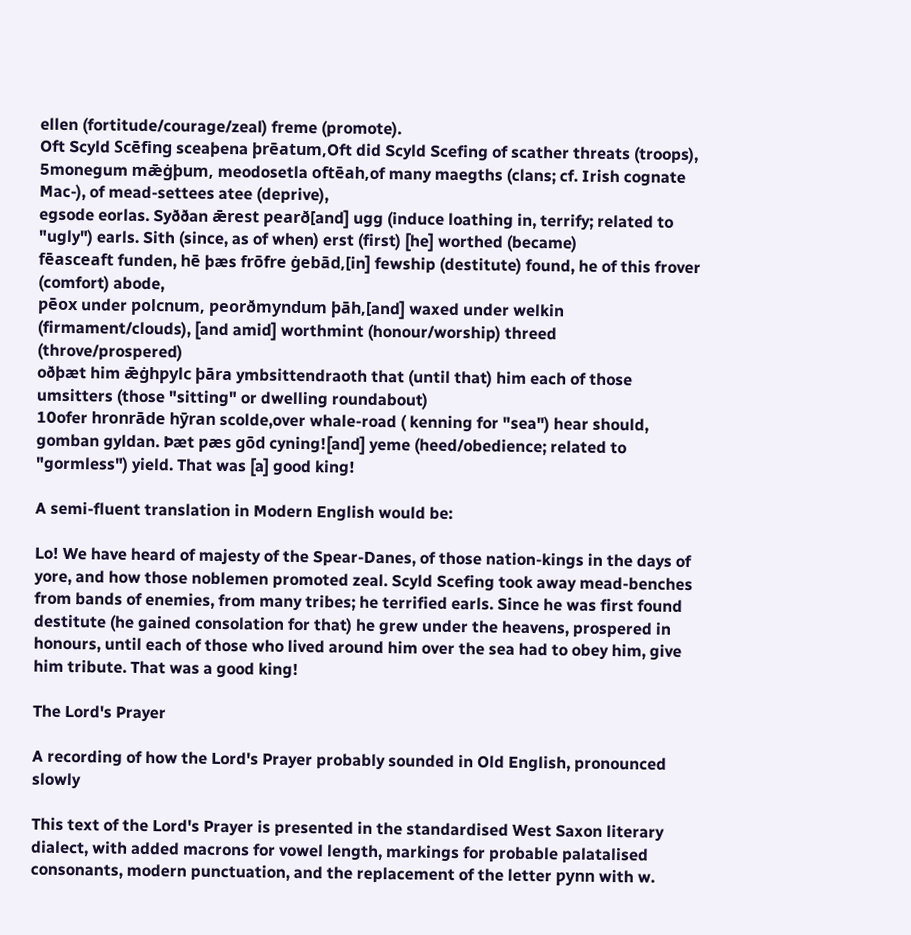ellen (fortitude/courage/zeal) freme (promote).
Oft Scyld Scēfing sceaþena þrēatum,Oft did Scyld Scefing of scather threats (troops),
5monegum mǣġþum, meodosetla oftēah,of many maegths (clans; cf. Irish cognate Mac-), of mead-settees atee (deprive),
egsode eorlas. Syððan ǣrest ƿearð[and] ugg (induce loathing in, terrify; related to "ugly") earls. Sith (since, as of when) erst (first) [he] worthed (became)
fēasceaft funden, hē þæs frōfre ġebād,[in] fewship (destitute) found, he of this frover (comfort) abode,
ƿēox under ƿolcnum, ƿeorðmyndum þāh,[and] waxed under welkin (firmament/clouds), [and amid] worthmint (honour/worship) threed (throve/prospered)
oðþæt him ǣġhƿylc þāra ymbsittendraoth that (until that) him each of those umsitters (those "sitting" or dwelling roundabout)
10ofer hronrāde hȳran scolde,over whale-road ( kenning for "sea") hear should,
gomban gyldan. Þæt ƿæs gōd cyning![and] yeme (heed/obedience; related to "gormless") yield. That was [a] good king!

A semi-fluent translation in Modern English would be:

Lo! We have heard of majesty of the Spear-Danes, of those nation-kings in the days of yore, and how those noblemen promoted zeal. Scyld Scefing took away mead-benches from bands of enemies, from many tribes; he terrified earls. Since he was first found destitute (he gained consolation for that) he grew under the heavens, prospered in honours, until each of those who lived around him over the sea had to obey him, give him tribute. That was a good king!

The Lord's Prayer

A recording of how the Lord's Prayer probably sounded in Old English, pronounced slowly

This text of the Lord's Prayer is presented in the standardised West Saxon literary dialect, with added macrons for vowel length, markings for probable palatalised consonants, modern punctuation, and the replacement of the letter ƿynn with w.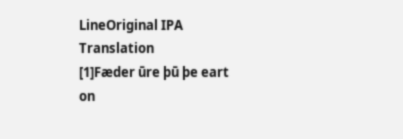LineOriginal IPA Translation
[1]Fæder ūre þū þe eart on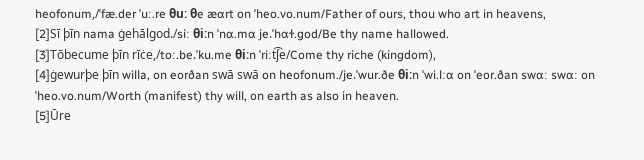heofonum,/ˈfæ.der ˈuː.re θuː θe æɑrt on ˈheo.vo.num/Father of ours, thou who art in heavens,
[2]Sī þīn nama ġehālgod./siː θiːn ˈnɑ.mɑ je.ˈhɑɫ.ɡod/Be thy name hallowed.
[3]Tōbecume þīn rīċe,/toː.be.ˈku.me θiːn ˈriːt͡ʃe/Come thy riche (kingdom),
[4]ġewurþe þīn willa, on eorðan swā swā on heofonum./je.ˈwur.ðe θiːn ˈwi.lːɑ on ˈeor.ðan swɑː swɑː on ˈheo.vo.num/Worth (manifest) thy will, on earth as also in heaven.
[5]Ūre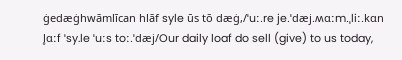ġedæġhwāmlīcan hlāf syle ūs tō dæġ,/ˈuː.re je.ˈdæj.ʍɑːm.ˌliː.kɑn l̥ɑːf ˈsy.le ˈuːs toː.ˈdæj/Our daily loaf do sell (give) to us today,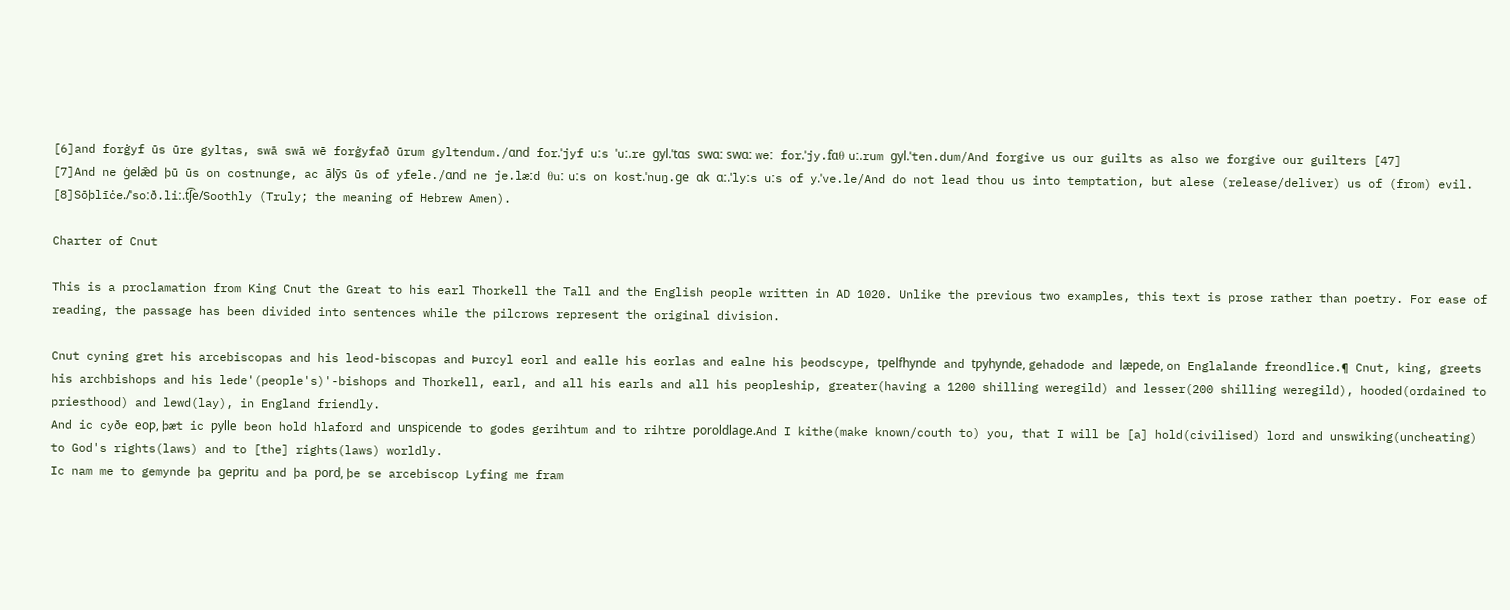[6]and forġyf ūs ūre gyltas, swā swā wē forġyfað ūrum gyltendum./ɑnd for.ˈjyf uːs ˈuː.re ɡyl.ˈtɑs swɑː swɑː weː for.ˈjy.fɑθ uː.rum ɡyl.ˈten.dum/And forgive us our guilts as also we forgive our guilters [47]
[7]And ne ġelǣd þū ūs on costnunge, ac ālȳs ūs of yfele./ɑnd ne je.læːd θuː uːs on kost.ˈnuŋ.ɡe ɑk ɑː.ˈlyːs uːs of y.ˈve.le/And do not lead thou us into temptation, but alese (release/deliver) us of (from) evil.
[8]Sōþlīċe./ˈsoːð.liː.t͡ʃe/Soothly (Truly; the meaning of Hebrew Amen).

Charter of Cnut

This is a proclamation from King Cnut the Great to his earl Thorkell the Tall and the English people written in AD 1020. Unlike the previous two examples, this text is prose rather than poetry. For ease of reading, the passage has been divided into sentences while the pilcrows represent the original division.

Cnut cyning gret his arcebiscopas and his leod-biscopas and Þurcyl eorl and ealle his eorlas and ealne his þeodscype, tƿelfhynde and tƿyhynde, gehadode and læƿede, on Englalande freondlice.¶ Cnut, king, greets his archbishops and his lede'(people's)'-bishops and Thorkell, earl, and all his earls and all his peopleship, greater(having a 1200 shilling weregild) and lesser(200 shilling weregild), hooded(ordained to priesthood) and lewd(lay), in England friendly.
And ic cyðe eoƿ, þæt ic ƿylle beon hold hlaford and unsƿicende to godes gerihtum and to rihtre ƿoroldlage.And I kithe(make known/couth to) you, that I will be [a] hold(civilised) lord and unswiking(uncheating) to God's rights(laws) and to [the] rights(laws) worldly.
Ic nam me to gemynde þa geƿritu and þa ƿord, þe se arcebiscop Lyfing me fram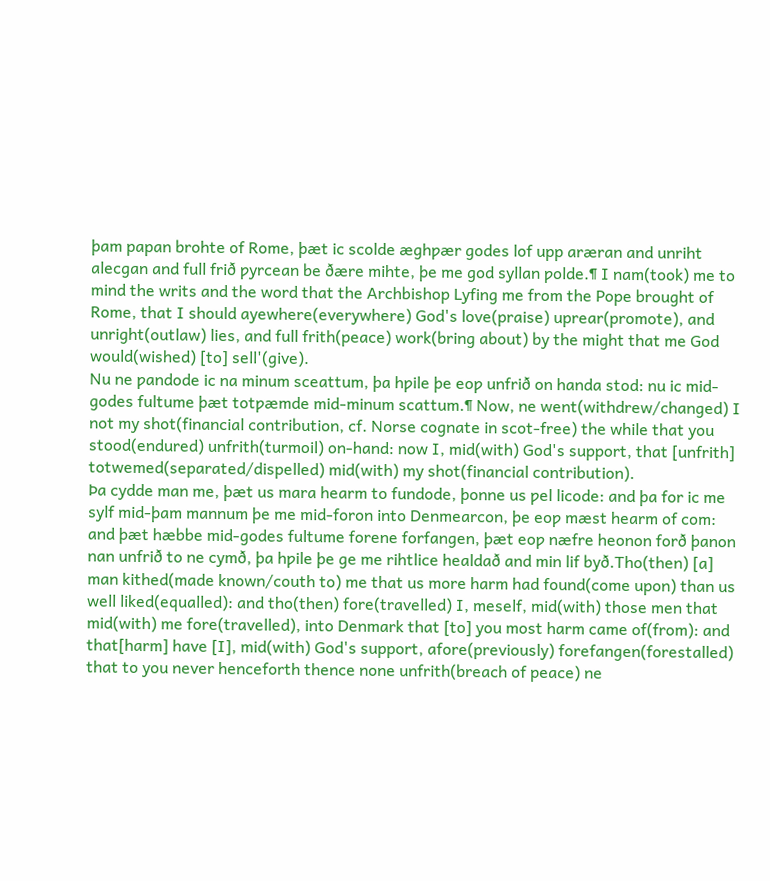þam papan brohte of Rome, þæt ic scolde æghƿær godes lof upp aræran and unriht alecgan and full frið ƿyrcean be ðære mihte, þe me god syllan ƿolde.¶ I nam(took) me to mind the writs and the word that the Archbishop Lyfing me from the Pope brought of Rome, that I should ayewhere(everywhere) God's love(praise) uprear(promote), and unright(outlaw) lies, and full frith(peace) work(bring about) by the might that me God would(wished) [to] sell'(give).
Nu ne ƿandode ic na minum sceattum, þa hƿile þe eoƿ unfrið on handa stod: nu ic mid-godes fultume þæt totƿæmde mid-minum scattum.¶ Now, ne went(withdrew/changed) I not my shot(financial contribution, cf. Norse cognate in scot-free) the while that you stood(endured) unfrith(turmoil) on-hand: now I, mid(with) God's support, that [unfrith] totwemed(separated/dispelled) mid(with) my shot(financial contribution).
Þa cydde man me, þæt us mara hearm to fundode, þonne us ƿel licode: and þa for ic me sylf mid-þam mannum þe me mid-foron into Denmearcon, þe eoƿ mæst hearm of com: and þæt hæbbe mid-godes fultume forene forfangen, þæt eoƿ næfre heonon forð þanon nan unfrið to ne cymð, þa hƿile þe ge me rihtlice healdað and min lif byð.Tho(then) [a] man kithed(made known/couth to) me that us more harm had found(come upon) than us well liked(equalled): and tho(then) fore(travelled) I, meself, mid(with) those men that mid(with) me fore(travelled), into Denmark that [to] you most harm came of(from): and that[harm] have [I], mid(with) God's support, afore(previously) forefangen(forestalled) that to you never henceforth thence none unfrith(breach of peace) ne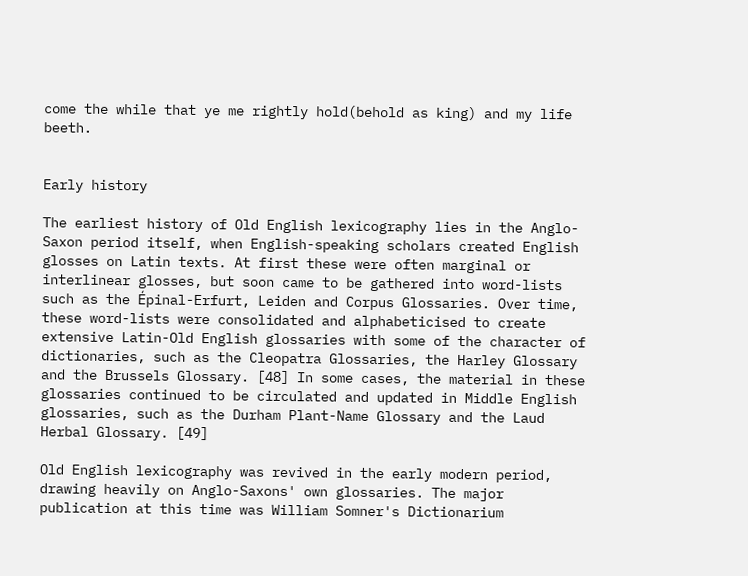come the while that ye me rightly hold(behold as king) and my life beeth.


Early history

The earliest history of Old English lexicography lies in the Anglo-Saxon period itself, when English-speaking scholars created English glosses on Latin texts. At first these were often marginal or interlinear glosses, but soon came to be gathered into word-lists such as the Épinal-Erfurt, Leiden and Corpus Glossaries. Over time, these word-lists were consolidated and alphabeticised to create extensive Latin-Old English glossaries with some of the character of dictionaries, such as the Cleopatra Glossaries, the Harley Glossary and the Brussels Glossary. [48] In some cases, the material in these glossaries continued to be circulated and updated in Middle English glossaries, such as the Durham Plant-Name Glossary and the Laud Herbal Glossary. [49]

Old English lexicography was revived in the early modern period, drawing heavily on Anglo-Saxons' own glossaries. The major publication at this time was William Somner's Dictionarium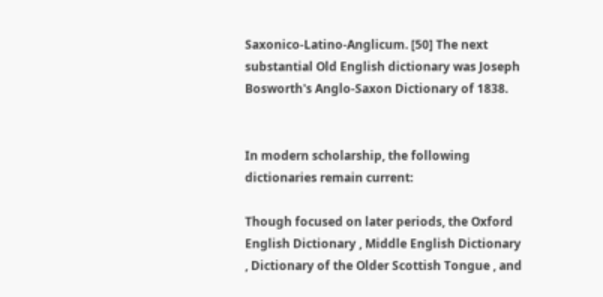Saxonico-Latino-Anglicum. [50] The next substantial Old English dictionary was Joseph Bosworth's Anglo-Saxon Dictionary of 1838.


In modern scholarship, the following dictionaries remain current:

Though focused on later periods, the Oxford English Dictionary , Middle English Dictionary , Dictionary of the Older Scottish Tongue , and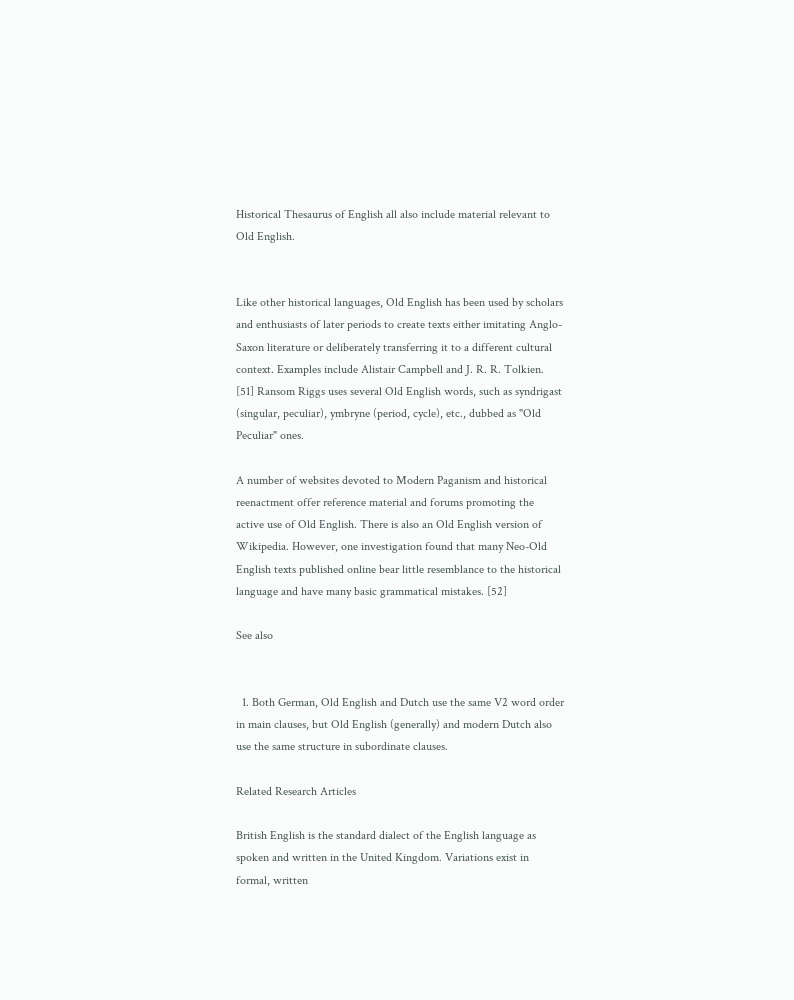Historical Thesaurus of English all also include material relevant to Old English.


Like other historical languages, Old English has been used by scholars and enthusiasts of later periods to create texts either imitating Anglo-Saxon literature or deliberately transferring it to a different cultural context. Examples include Alistair Campbell and J. R. R. Tolkien. [51] Ransom Riggs uses several Old English words, such as syndrigast (singular, peculiar), ymbryne (period, cycle), etc., dubbed as "Old Peculiar" ones.

A number of websites devoted to Modern Paganism and historical reenactment offer reference material and forums promoting the active use of Old English. There is also an Old English version of Wikipedia. However, one investigation found that many Neo-Old English texts published online bear little resemblance to the historical language and have many basic grammatical mistakes. [52]

See also


  1. Both German, Old English and Dutch use the same V2 word order in main clauses, but Old English (generally) and modern Dutch also use the same structure in subordinate clauses.

Related Research Articles

British English is the standard dialect of the English language as spoken and written in the United Kingdom. Variations exist in formal, written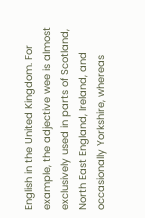English in the United Kingdom. For example, the adjective wee is almost exclusively used in parts of Scotland, North East England, Ireland, and occasionally Yorkshire, whereas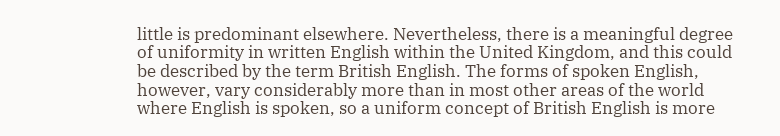little is predominant elsewhere. Nevertheless, there is a meaningful degree of uniformity in written English within the United Kingdom, and this could be described by the term British English. The forms of spoken English, however, vary considerably more than in most other areas of the world where English is spoken, so a uniform concept of British English is more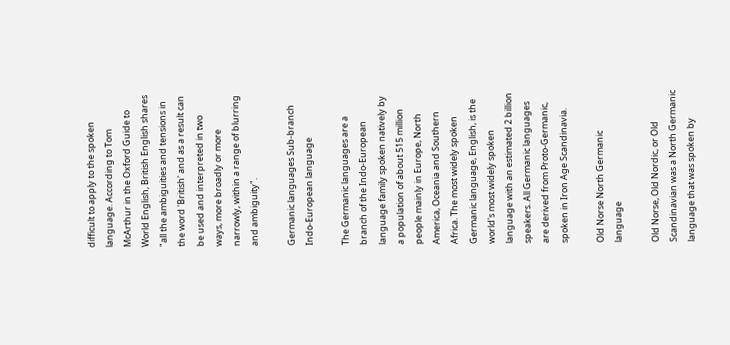difficult to apply to the spoken language. According to Tom McArthur in the Oxford Guide to World English, British English shares "all the ambiguities and tensions in the word 'British' and as a result can be used and interpreted in two ways, more broadly or more narrowly, within a range of blurring and ambiguity".

Germanic languages Sub-branch Indo-European language

The Germanic languages are a branch of the Indo-European language family spoken natively by a population of about 515 million people mainly in Europe, North America, Oceania and Southern Africa. The most widely spoken Germanic language, English, is the world's most widely spoken language with an estimated 2 billion speakers. All Germanic languages are derived from Proto-Germanic, spoken in Iron Age Scandinavia.

Old Norse North Germanic language

Old Norse, Old Nordic, or Old Scandinavian was a North Germanic language that was spoken by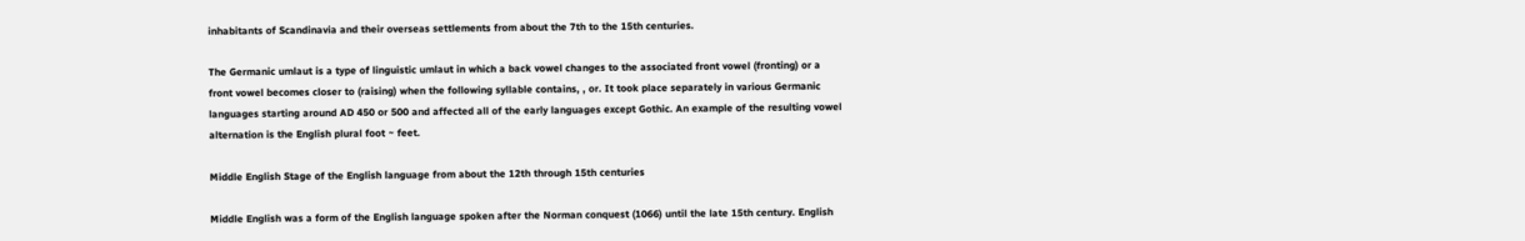inhabitants of Scandinavia and their overseas settlements from about the 7th to the 15th centuries.

The Germanic umlaut is a type of linguistic umlaut in which a back vowel changes to the associated front vowel (fronting) or a front vowel becomes closer to (raising) when the following syllable contains, , or. It took place separately in various Germanic languages starting around AD 450 or 500 and affected all of the early languages except Gothic. An example of the resulting vowel alternation is the English plural foot ~ feet.

Middle English Stage of the English language from about the 12th through 15th centuries

Middle English was a form of the English language spoken after the Norman conquest (1066) until the late 15th century. English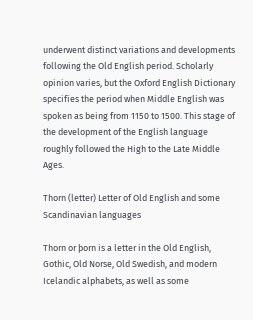underwent distinct variations and developments following the Old English period. Scholarly opinion varies, but the Oxford English Dictionary specifies the period when Middle English was spoken as being from 1150 to 1500. This stage of the development of the English language roughly followed the High to the Late Middle Ages.

Thorn (letter) Letter of Old English and some Scandinavian languages

Thorn or þorn is a letter in the Old English, Gothic, Old Norse, Old Swedish, and modern Icelandic alphabets, as well as some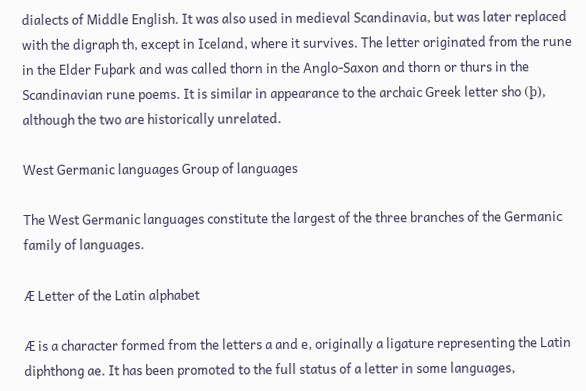dialects of Middle English. It was also used in medieval Scandinavia, but was later replaced with the digraph th, except in Iceland, where it survives. The letter originated from the rune in the Elder Fuþark and was called thorn in the Anglo-Saxon and thorn or thurs in the Scandinavian rune poems. It is similar in appearance to the archaic Greek letter sho (ϸ), although the two are historically unrelated.

West Germanic languages Group of languages

The West Germanic languages constitute the largest of the three branches of the Germanic family of languages.

Æ Letter of the Latin alphabet

Æ is a character formed from the letters a and e, originally a ligature representing the Latin diphthong ae. It has been promoted to the full status of a letter in some languages,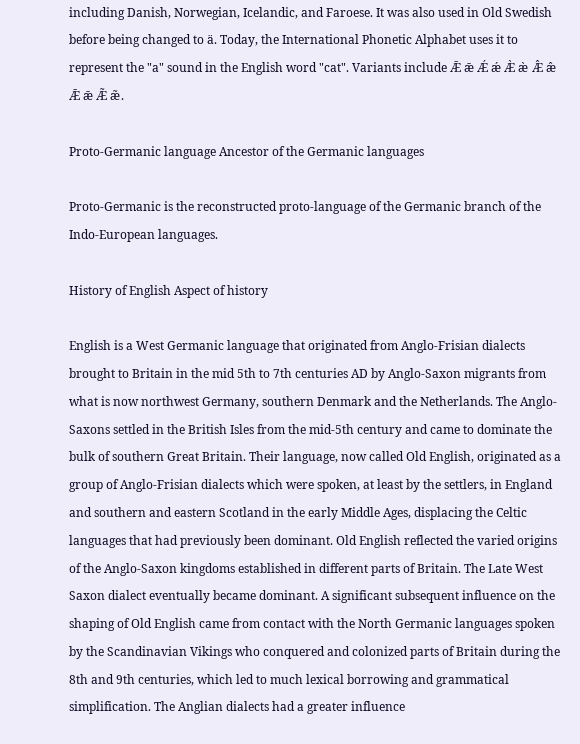including Danish, Norwegian, Icelandic, and Faroese. It was also used in Old Swedish before being changed to ä. Today, the International Phonetic Alphabet uses it to represent the "a" sound in the English word "cat". Variants include Ǣ ǣ Ǽ ǽ Æ̀ æ̀ Æ̂ æ̂ Ǣ ǣ Æ̃ æ̃.

Proto-Germanic language Ancestor of the Germanic languages

Proto-Germanic is the reconstructed proto-language of the Germanic branch of the Indo-European languages.

History of English Aspect of history

English is a West Germanic language that originated from Anglo-Frisian dialects brought to Britain in the mid 5th to 7th centuries AD by Anglo-Saxon migrants from what is now northwest Germany, southern Denmark and the Netherlands. The Anglo-Saxons settled in the British Isles from the mid-5th century and came to dominate the bulk of southern Great Britain. Their language, now called Old English, originated as a group of Anglo-Frisian dialects which were spoken, at least by the settlers, in England and southern and eastern Scotland in the early Middle Ages, displacing the Celtic languages that had previously been dominant. Old English reflected the varied origins of the Anglo-Saxon kingdoms established in different parts of Britain. The Late West Saxon dialect eventually became dominant. A significant subsequent influence on the shaping of Old English came from contact with the North Germanic languages spoken by the Scandinavian Vikings who conquered and colonized parts of Britain during the 8th and 9th centuries, which led to much lexical borrowing and grammatical simplification. The Anglian dialects had a greater influence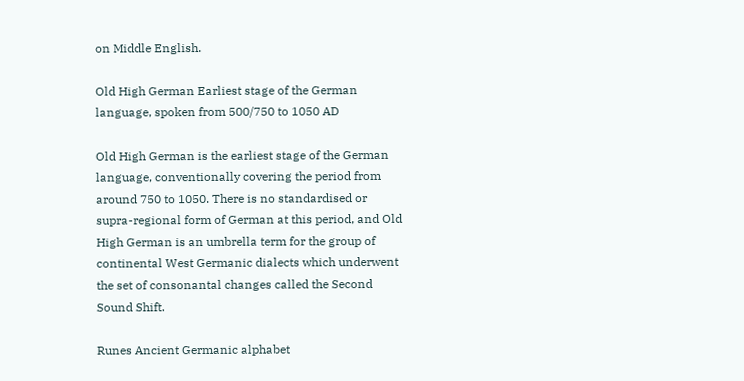on Middle English.

Old High German Earliest stage of the German language, spoken from 500/750 to 1050 AD

Old High German is the earliest stage of the German language, conventionally covering the period from around 750 to 1050. There is no standardised or supra-regional form of German at this period, and Old High German is an umbrella term for the group of continental West Germanic dialects which underwent the set of consonantal changes called the Second Sound Shift.

Runes Ancient Germanic alphabet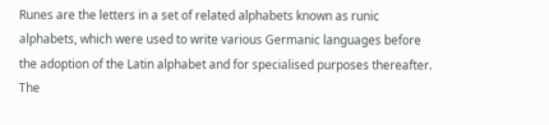Runes are the letters in a set of related alphabets known as runic alphabets, which were used to write various Germanic languages before the adoption of the Latin alphabet and for specialised purposes thereafter. The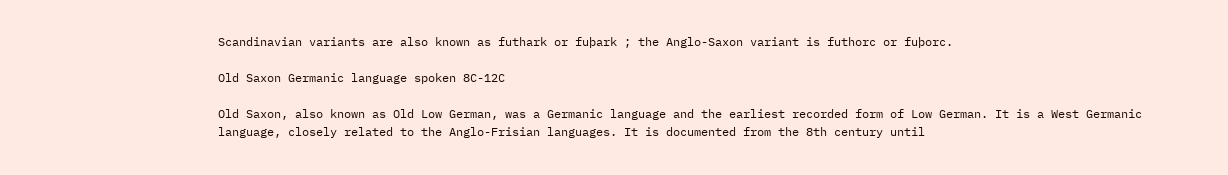Scandinavian variants are also known as futhark or fuþark ; the Anglo-Saxon variant is futhorc or fuþorc.

Old Saxon Germanic language spoken 8C-12C

Old Saxon, also known as Old Low German, was a Germanic language and the earliest recorded form of Low German. It is a West Germanic language, closely related to the Anglo-Frisian languages. It is documented from the 8th century until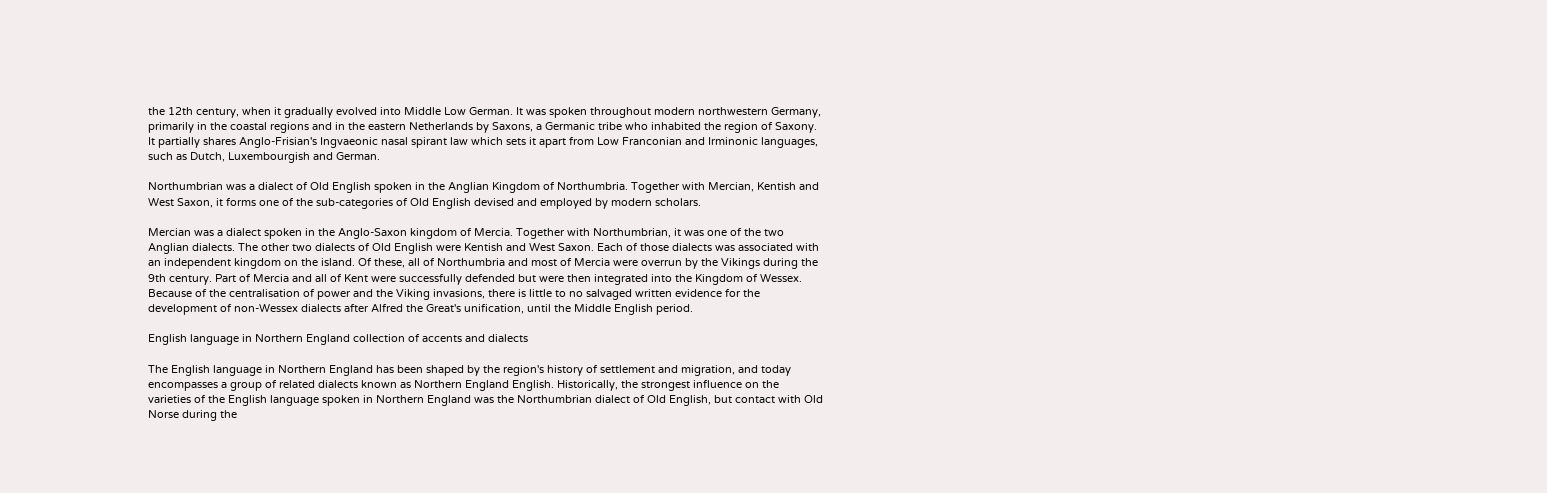the 12th century, when it gradually evolved into Middle Low German. It was spoken throughout modern northwestern Germany, primarily in the coastal regions and in the eastern Netherlands by Saxons, a Germanic tribe who inhabited the region of Saxony. It partially shares Anglo-Frisian's Ingvaeonic nasal spirant law which sets it apart from Low Franconian and Irminonic languages, such as Dutch, Luxembourgish and German.

Northumbrian was a dialect of Old English spoken in the Anglian Kingdom of Northumbria. Together with Mercian, Kentish and West Saxon, it forms one of the sub-categories of Old English devised and employed by modern scholars.

Mercian was a dialect spoken in the Anglo-Saxon kingdom of Mercia. Together with Northumbrian, it was one of the two Anglian dialects. The other two dialects of Old English were Kentish and West Saxon. Each of those dialects was associated with an independent kingdom on the island. Of these, all of Northumbria and most of Mercia were overrun by the Vikings during the 9th century. Part of Mercia and all of Kent were successfully defended but were then integrated into the Kingdom of Wessex. Because of the centralisation of power and the Viking invasions, there is little to no salvaged written evidence for the development of non-Wessex dialects after Alfred the Great's unification, until the Middle English period.

English language in Northern England collection of accents and dialects

The English language in Northern England has been shaped by the region's history of settlement and migration, and today encompasses a group of related dialects known as Northern England English. Historically, the strongest influence on the varieties of the English language spoken in Northern England was the Northumbrian dialect of Old English, but contact with Old Norse during the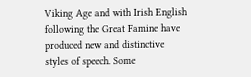Viking Age and with Irish English following the Great Famine have produced new and distinctive styles of speech. Some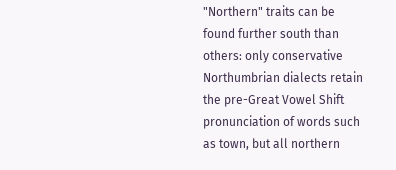"Northern" traits can be found further south than others: only conservative Northumbrian dialects retain the pre-Great Vowel Shift pronunciation of words such as town, but all northern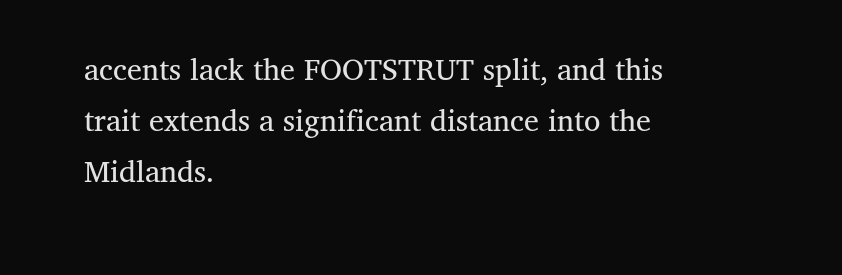accents lack the FOOTSTRUT split, and this trait extends a significant distance into the Midlands.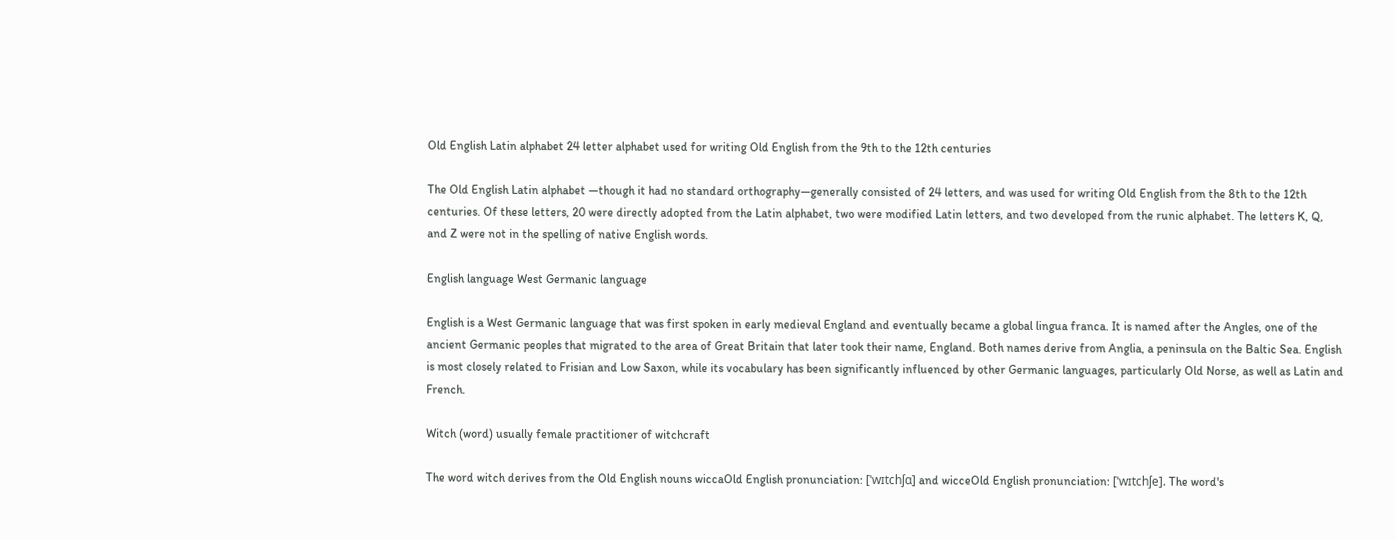Old English Latin alphabet 24 letter alphabet used for writing Old English from the 9th to the 12th centuries

The Old English Latin alphabet —though it had no standard orthography—generally consisted of 24 letters, and was used for writing Old English from the 8th to the 12th centuries. Of these letters, 20 were directly adopted from the Latin alphabet, two were modified Latin letters, and two developed from the runic alphabet. The letters K, Q, and Z were not in the spelling of native English words.

English language West Germanic language

English is a West Germanic language that was first spoken in early medieval England and eventually became a global lingua franca. It is named after the Angles, one of the ancient Germanic peoples that migrated to the area of Great Britain that later took their name, England. Both names derive from Anglia, a peninsula on the Baltic Sea. English is most closely related to Frisian and Low Saxon, while its vocabulary has been significantly influenced by other Germanic languages, particularly Old Norse, as well as Latin and French.

Witch (word) usually female practitioner of witchcraft

The word witch derives from the Old English nouns wiccaOld English pronunciation: [ˈwɪtchʃɑ] and wicceOld English pronunciation: [ˈwɪtchʃe]. The word's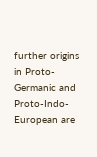further origins in Proto-Germanic and Proto-Indo-European are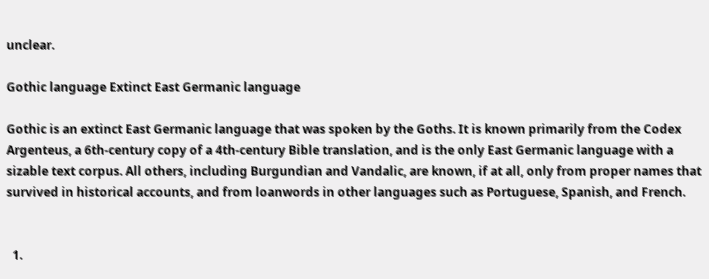unclear.

Gothic language Extinct East Germanic language

Gothic is an extinct East Germanic language that was spoken by the Goths. It is known primarily from the Codex Argenteus, a 6th-century copy of a 4th-century Bible translation, and is the only East Germanic language with a sizable text corpus. All others, including Burgundian and Vandalic, are known, if at all, only from proper names that survived in historical accounts, and from loanwords in other languages such as Portuguese, Spanish, and French.


  1.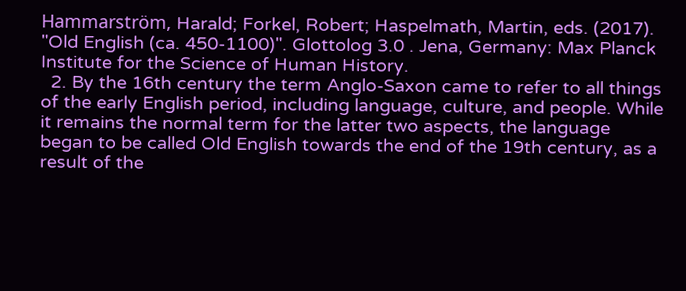Hammarström, Harald; Forkel, Robert; Haspelmath, Martin, eds. (2017). "Old English (ca. 450-1100)". Glottolog 3.0 . Jena, Germany: Max Planck Institute for the Science of Human History.
  2. By the 16th century the term Anglo-Saxon came to refer to all things of the early English period, including language, culture, and people. While it remains the normal term for the latter two aspects, the language began to be called Old English towards the end of the 19th century, as a result of the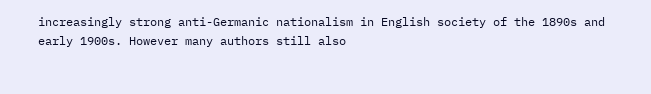increasingly strong anti-Germanic nationalism in English society of the 1890s and early 1900s. However many authors still also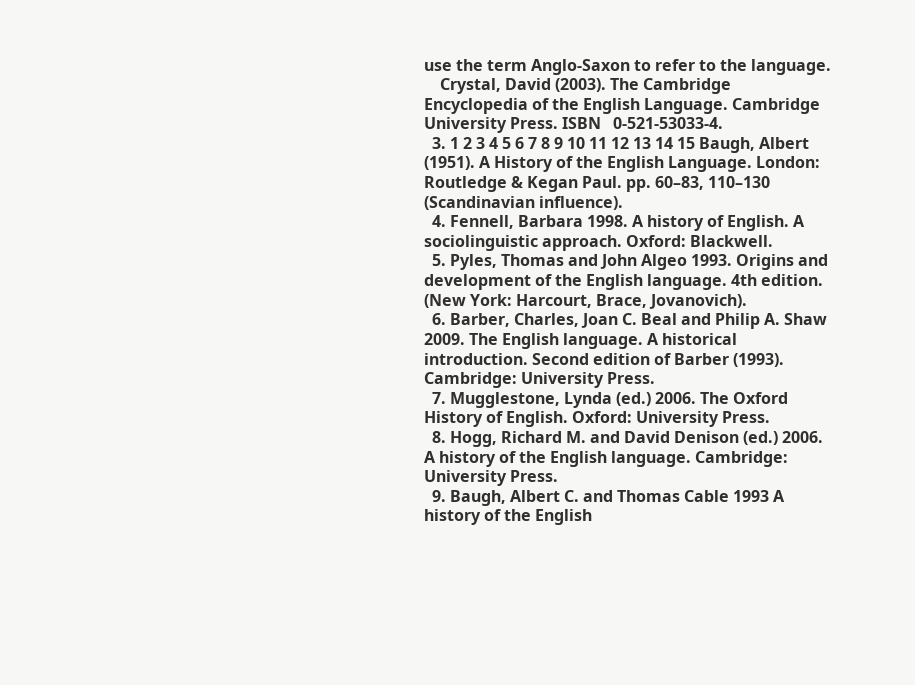use the term Anglo-Saxon to refer to the language.
    Crystal, David (2003). The Cambridge Encyclopedia of the English Language. Cambridge University Press. ISBN   0-521-53033-4.
  3. 1 2 3 4 5 6 7 8 9 10 11 12 13 14 15 Baugh, Albert (1951). A History of the English Language. London: Routledge & Kegan Paul. pp. 60–83, 110–130 (Scandinavian influence).
  4. Fennell, Barbara 1998. A history of English. A sociolinguistic approach. Oxford: Blackwell.
  5. Pyles, Thomas and John Algeo 1993. Origins and development of the English language. 4th edition. (New York: Harcourt, Brace, Jovanovich).
  6. Barber, Charles, Joan C. Beal and Philip A. Shaw 2009. The English language. A historical introduction. Second edition of Barber (1993). Cambridge: University Press.
  7. Mugglestone, Lynda (ed.) 2006. The Oxford History of English. Oxford: University Press.
  8. Hogg, Richard M. and David Denison (ed.) 2006. A history of the English language. Cambridge: University Press.
  9. Baugh, Albert C. and Thomas Cable 1993 A history of the English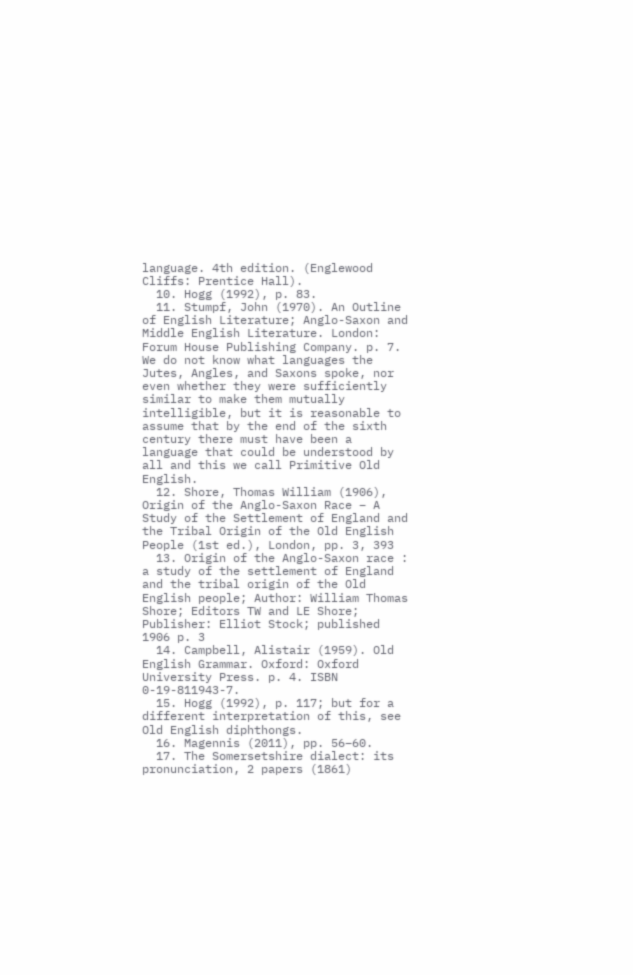language. 4th edition. (Englewood Cliffs: Prentice Hall).
  10. Hogg (1992), p. 83.
  11. Stumpf, John (1970). An Outline of English Literature; Anglo-Saxon and Middle English Literature. London: Forum House Publishing Company. p. 7. We do not know what languages the Jutes, Angles, and Saxons spoke, nor even whether they were sufficiently similar to make them mutually intelligible, but it is reasonable to assume that by the end of the sixth century there must have been a language that could be understood by all and this we call Primitive Old English.
  12. Shore, Thomas William (1906), Origin of the Anglo-Saxon Race – A Study of the Settlement of England and the Tribal Origin of the Old English People (1st ed.), London, pp. 3, 393
  13. Origin of the Anglo-Saxon race : a study of the settlement of England and the tribal origin of the Old English people; Author: William Thomas Shore; Editors TW and LE Shore; Publisher: Elliot Stock; published 1906 p. 3
  14. Campbell, Alistair (1959). Old English Grammar. Oxford: Oxford University Press. p. 4. ISBN   0-19-811943-7.
  15. Hogg (1992), p. 117; but for a different interpretation of this, see Old English diphthongs.
  16. Magennis (2011), pp. 56–60.
  17. The Somersetshire dialect: its pronunciation, 2 papers (1861)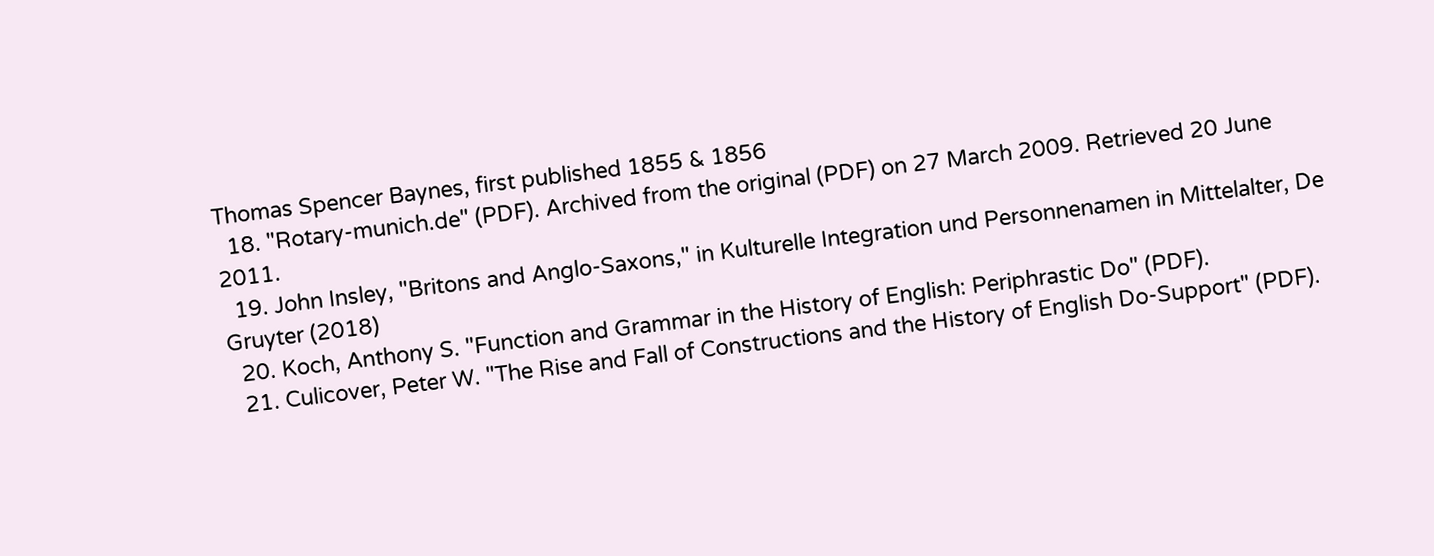Thomas Spencer Baynes, first published 1855 & 1856
  18. "Rotary-munich.de" (PDF). Archived from the original (PDF) on 27 March 2009. Retrieved 20 June 2011.
  19. John Insley, "Britons and Anglo-Saxons," in Kulturelle Integration und Personnenamen in Mittelalter, De Gruyter (2018)
  20. Koch, Anthony S. "Function and Grammar in the History of English: Periphrastic Do" (PDF).
  21. Culicover, Peter W. "The Rise and Fall of Constructions and the History of English Do-Support" (PDF).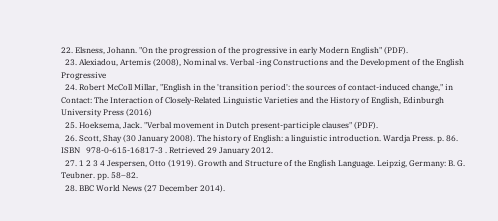22. Elsness, Johann. "On the progression of the progressive in early Modern English" (PDF).
  23. Alexiadou, Artemis (2008), Nominal vs. Verbal -ing Constructions and the Development of the English Progressive
  24. Robert McColl Millar, "English in the 'transition period': the sources of contact-induced change," in Contact: The Interaction of Closely-Related Linguistic Varieties and the History of English, Edinburgh University Press (2016)
  25. Hoeksema, Jack. "Verbal movement in Dutch present-participle clauses" (PDF).
  26. Scott, Shay (30 January 2008). The history of English: a linguistic introduction. Wardja Press. p. 86. ISBN   978-0-615-16817-3 . Retrieved 29 January 2012.
  27. 1 2 3 4 Jespersen, Otto (1919). Growth and Structure of the English Language. Leipzig, Germany: B. G. Teubner. pp. 58–82.
  28. BBC World News (27 December 2014).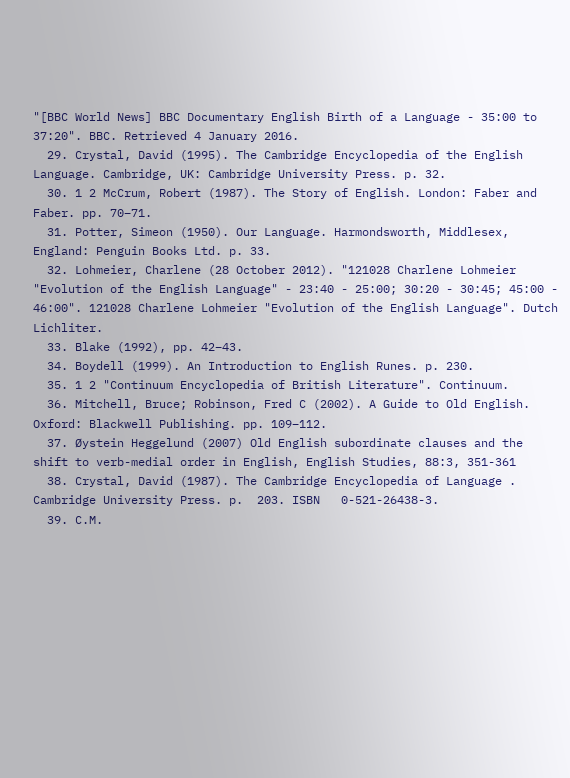"[BBC World News] BBC Documentary English Birth of a Language - 35:00 to 37:20". BBC. Retrieved 4 January 2016.
  29. Crystal, David (1995). The Cambridge Encyclopedia of the English Language. Cambridge, UK: Cambridge University Press. p. 32.
  30. 1 2 McCrum, Robert (1987). The Story of English. London: Faber and Faber. pp. 70–71.
  31. Potter, Simeon (1950). Our Language. Harmondsworth, Middlesex, England: Penguin Books Ltd. p. 33.
  32. Lohmeier, Charlene (28 October 2012). "121028 Charlene Lohmeier "Evolution of the English Language" - 23:40 - 25:00; 30:20 - 30:45; 45:00 - 46:00". 121028 Charlene Lohmeier "Evolution of the English Language". Dutch Lichliter.
  33. Blake (1992), pp. 42–43.
  34. Boydell (1999). An Introduction to English Runes. p. 230.
  35. 1 2 "Continuum Encyclopedia of British Literature". Continuum.
  36. Mitchell, Bruce; Robinson, Fred C (2002). A Guide to Old English. Oxford: Blackwell Publishing. pp. 109–112.
  37. Øystein Heggelund (2007) Old English subordinate clauses and the shift to verb-medial order in English, English Studies, 88:3, 351-361
  38. Crystal, David (1987). The Cambridge Encyclopedia of Language . Cambridge University Press. p.  203. ISBN   0-521-26438-3.
  39. C.M.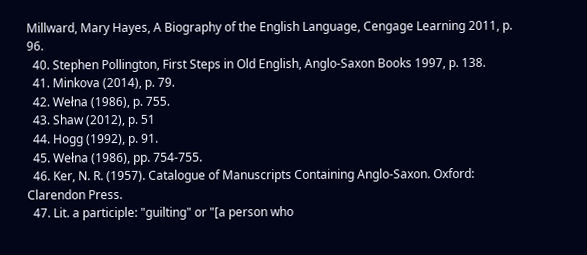Millward, Mary Hayes, A Biography of the English Language, Cengage Learning 2011, p. 96.
  40. Stephen Pollington, First Steps in Old English, Anglo-Saxon Books 1997, p. 138.
  41. Minkova (2014), p. 79.
  42. Wełna (1986), p. 755.
  43. Shaw (2012), p. 51
  44. Hogg (1992), p. 91.
  45. Wełna (1986), pp. 754-755.
  46. Ker, N. R. (1957). Catalogue of Manuscripts Containing Anglo-Saxon. Oxford: Clarendon Press.
  47. Lit. a participle: "guilting" or "[a person who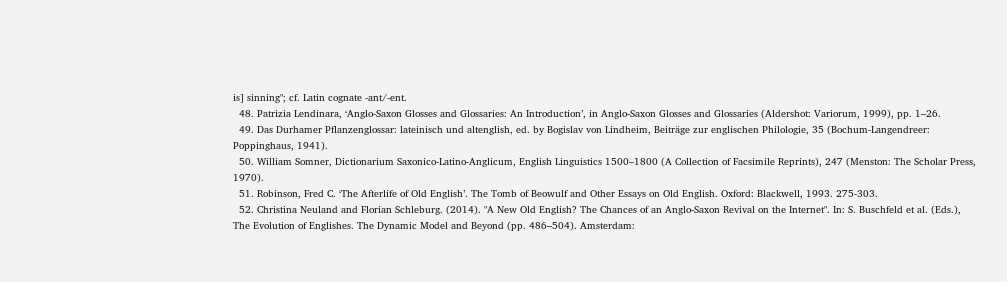is] sinning"; cf. Latin cognate -ant/-ent.
  48. Patrizia Lendinara, ‘Anglo-Saxon Glosses and Glossaries: An Introduction’, in Anglo-Saxon Glosses and Glossaries (Aldershot: Variorum, 1999), pp. 1–26.
  49. Das Durhamer Pflanzenglossar: lateinisch und altenglish, ed. by Bogislav von Lindheim, Beiträge zur englischen Philologie, 35 (Bochum-Langendreer: Poppinghaus, 1941).
  50. William Somner, Dictionarium Saxonico-Latino-Anglicum, English Linguistics 1500–1800 (A Collection of Facsimile Reprints), 247 (Menston: The Scholar Press, 1970).
  51. Robinson, Fred C. ‘The Afterlife of Old English’. The Tomb of Beowulf and Other Essays on Old English. Oxford: Blackwell, 1993. 275-303.
  52. Christina Neuland and Florian Schleburg. (2014). "A New Old English? The Chances of an Anglo-Saxon Revival on the Internet". In: S. Buschfeld et al. (Eds.), The Evolution of Englishes. The Dynamic Model and Beyond (pp. 486–504). Amsterdam: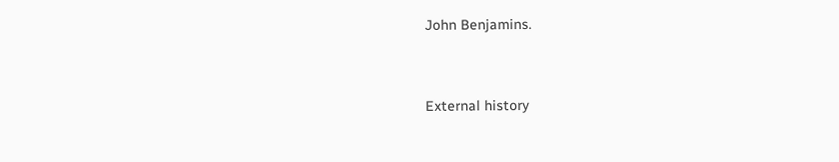John Benjamins.


External history